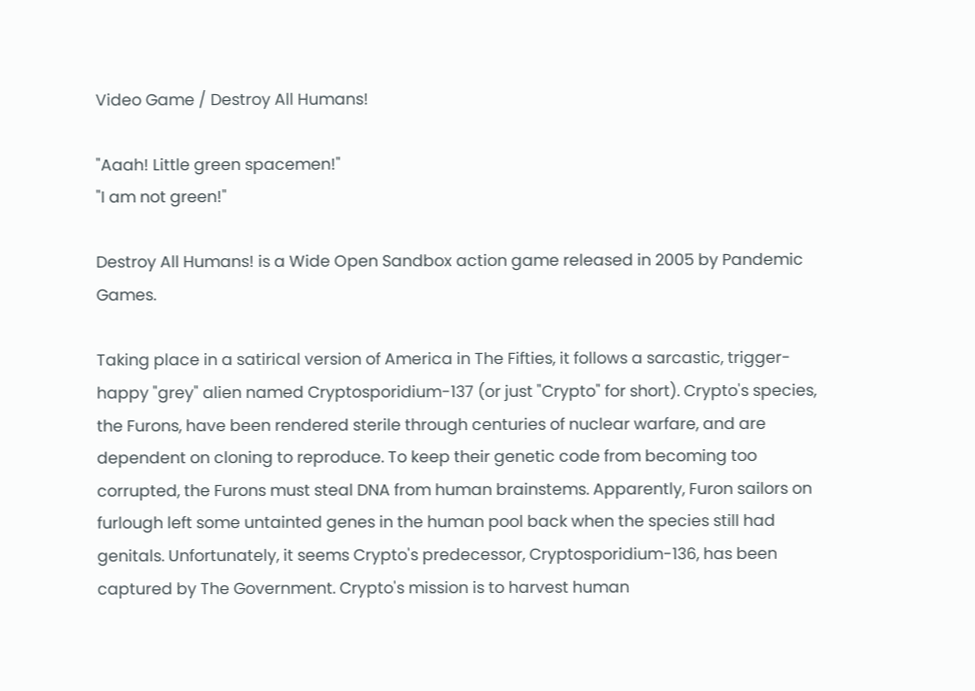Video Game / Destroy All Humans!

"Aaah! Little green spacemen!"
"I am not green!"

Destroy All Humans! is a Wide Open Sandbox action game released in 2005 by Pandemic Games.

Taking place in a satirical version of America in The Fifties, it follows a sarcastic, trigger-happy "grey" alien named Cryptosporidium-137 (or just "Crypto" for short). Crypto's species, the Furons, have been rendered sterile through centuries of nuclear warfare, and are dependent on cloning to reproduce. To keep their genetic code from becoming too corrupted, the Furons must steal DNA from human brainstems. Apparently, Furon sailors on furlough left some untainted genes in the human pool back when the species still had genitals. Unfortunately, it seems Crypto's predecessor, Cryptosporidium-136, has been captured by The Government. Crypto's mission is to harvest human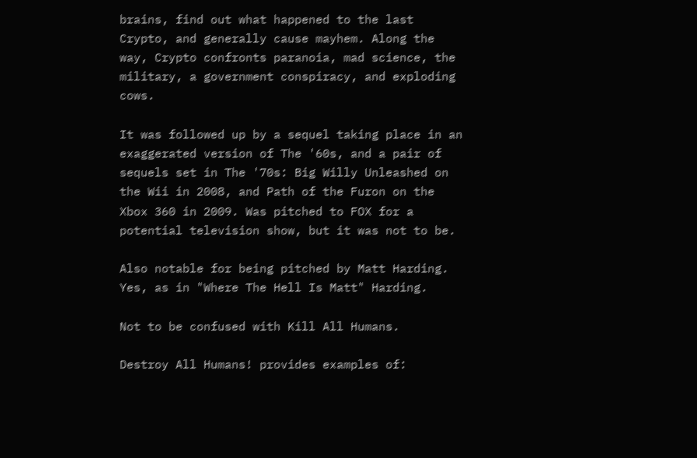brains, find out what happened to the last Crypto, and generally cause mayhem. Along the way, Crypto confronts paranoia, mad science, the military, a government conspiracy, and exploding cows.

It was followed up by a sequel taking place in an exaggerated version of The '60s, and a pair of sequels set in The '70s: Big Willy Unleashed on the Wii in 2008, and Path of the Furon on the Xbox 360 in 2009. Was pitched to FOX for a potential television show, but it was not to be.

Also notable for being pitched by Matt Harding. Yes, as in "Where The Hell Is Matt" Harding.

Not to be confused with Kill All Humans.

Destroy All Humans! provides examples of: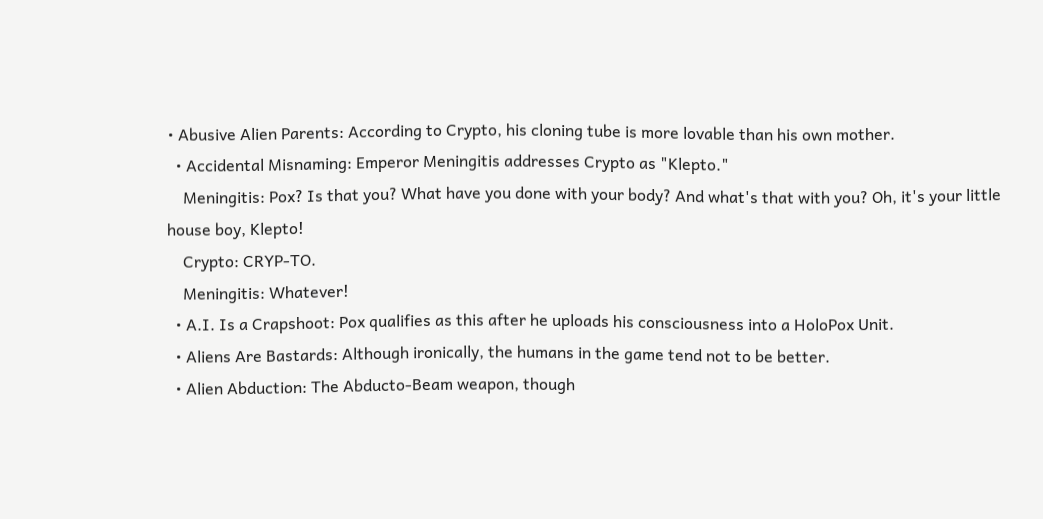• Abusive Alien Parents: According to Crypto, his cloning tube is more lovable than his own mother.
  • Accidental Misnaming: Emperor Meningitis addresses Crypto as "Klepto."
    Meningitis: Pox? Is that you? What have you done with your body? And what's that with you? Oh, it's your little house boy, Klepto!
    Crypto: CRYP-TO.
    Meningitis: Whatever!
  • A.I. Is a Crapshoot: Pox qualifies as this after he uploads his consciousness into a HoloPox Unit.
  • Aliens Are Bastards: Although ironically, the humans in the game tend not to be better.
  • Alien Abduction: The Abducto-Beam weapon, though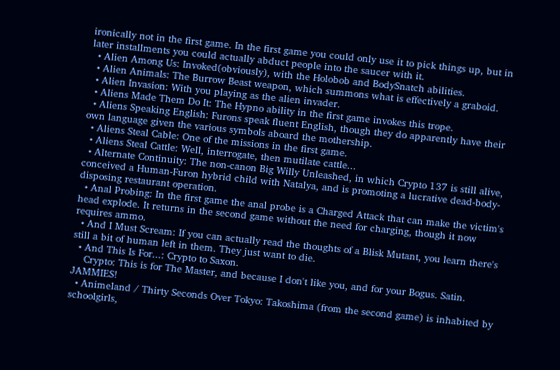ironically not in the first game. In the first game you could only use it to pick things up, but in later installments you could actually abduct people into the saucer with it.
  • Alien Among Us: Invoked(obviously), with the Holobob and BodySnatch abilities.
  • Alien Animals: The Burrow Beast weapon, which summons what is effectively a graboid.
  • Alien Invasion: With you playing as the alien invader.
  • Aliens Made Them Do It: The Hypno ability in the first game invokes this trope.
  • Aliens Speaking English: Furons speak fluent English, though they do apparently have their own language given the various symbols aboard the mothership.
  • Aliens Steal Cable: One of the missions in the first game.
  • Aliens Steal Cattle: Well, interrogate, then mutilate cattle...
  • Alternate Continuity: The non-canon Big Willy Unleashed, in which Crypto 137 is still alive, conceived a Human-Furon hybrid child with Natalya, and is promoting a lucrative dead-body-disposing restaurant operation.
  • Anal Probing: In the first game the anal probe is a Charged Attack that can make the victim's head explode. It returns in the second game without the need for charging, though it now requires ammo.
  • And I Must Scream: If you can actually read the thoughts of a Blisk Mutant, you learn there's still a bit of human left in them. They just want to die.
  • And This Is For...: Crypto to Saxon.
    Crypto: This is for The Master, and because I don't like you, and for your Bogus. Satin. JAMMIES!
  • Animeland / Thirty Seconds Over Tokyo: Takoshima (from the second game) is inhabited by schoolgirls,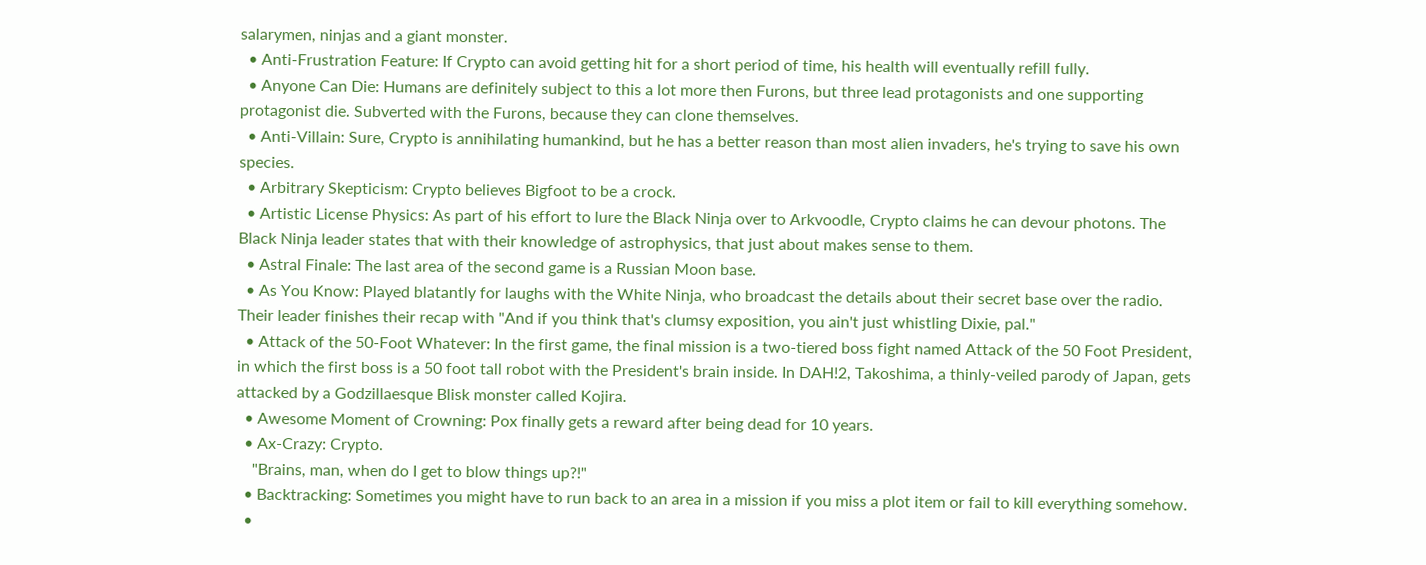salarymen, ninjas and a giant monster.
  • Anti-Frustration Feature: If Crypto can avoid getting hit for a short period of time, his health will eventually refill fully.
  • Anyone Can Die: Humans are definitely subject to this a lot more then Furons, but three lead protagonists and one supporting protagonist die. Subverted with the Furons, because they can clone themselves.
  • Anti-Villain: Sure, Crypto is annihilating humankind, but he has a better reason than most alien invaders, he's trying to save his own species.
  • Arbitrary Skepticism: Crypto believes Bigfoot to be a crock.
  • Artistic License Physics: As part of his effort to lure the Black Ninja over to Arkvoodle, Crypto claims he can devour photons. The Black Ninja leader states that with their knowledge of astrophysics, that just about makes sense to them.
  • Astral Finale: The last area of the second game is a Russian Moon base.
  • As You Know: Played blatantly for laughs with the White Ninja, who broadcast the details about their secret base over the radio. Their leader finishes their recap with "And if you think that's clumsy exposition, you ain't just whistling Dixie, pal."
  • Attack of the 50-Foot Whatever: In the first game, the final mission is a two-tiered boss fight named Attack of the 50 Foot President, in which the first boss is a 50 foot tall robot with the President's brain inside. In DAH!2, Takoshima, a thinly-veiled parody of Japan, gets attacked by a Godzillaesque Blisk monster called Kojira.
  • Awesome Moment of Crowning: Pox finally gets a reward after being dead for 10 years.
  • Ax-Crazy: Crypto.
    "Brains, man, when do I get to blow things up?!"
  • Backtracking: Sometimes you might have to run back to an area in a mission if you miss a plot item or fail to kill everything somehow.
  •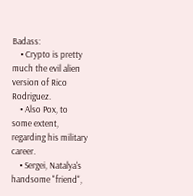Badass:
    • Crypto is pretty much the evil alien version of Rico Rodriguez.
    • Also Pox, to some extent, regarding his military career.
    • Sergei, Natalya's handsome "friend",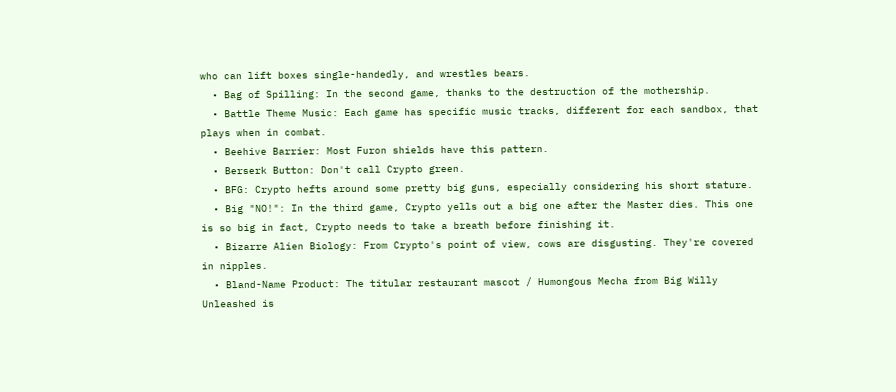who can lift boxes single-handedly, and wrestles bears.
  • Bag of Spilling: In the second game, thanks to the destruction of the mothership.
  • Battle Theme Music: Each game has specific music tracks, different for each sandbox, that plays when in combat.
  • Beehive Barrier: Most Furon shields have this pattern.
  • Berserk Button: Don't call Crypto green.
  • BFG: Crypto hefts around some pretty big guns, especially considering his short stature.
  • Big "NO!": In the third game, Crypto yells out a big one after the Master dies. This one is so big in fact, Crypto needs to take a breath before finishing it.
  • Bizarre Alien Biology: From Crypto's point of view, cows are disgusting. They're covered in nipples.
  • Bland-Name Product: The titular restaurant mascot / Humongous Mecha from Big Willy Unleashed is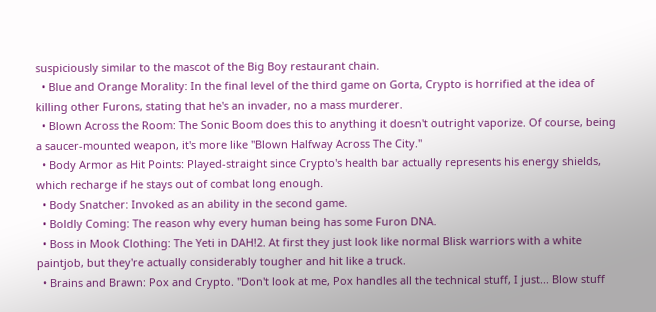suspiciously similar to the mascot of the Big Boy restaurant chain.
  • Blue and Orange Morality: In the final level of the third game on Gorta, Crypto is horrified at the idea of killing other Furons, stating that he's an invader, no a mass murderer.
  • Blown Across the Room: The Sonic Boom does this to anything it doesn't outright vaporize. Of course, being a saucer-mounted weapon, it's more like "Blown Halfway Across The City."
  • Body Armor as Hit Points: Played-straight since Crypto's health bar actually represents his energy shields, which recharge if he stays out of combat long enough.
  • Body Snatcher: Invoked as an ability in the second game.
  • Boldly Coming: The reason why every human being has some Furon DNA.
  • Boss in Mook Clothing: The Yeti in DAH!2. At first they just look like normal Blisk warriors with a white paintjob, but they're actually considerably tougher and hit like a truck.
  • Brains and Brawn: Pox and Crypto. "Don't look at me, Pox handles all the technical stuff, I just... Blow stuff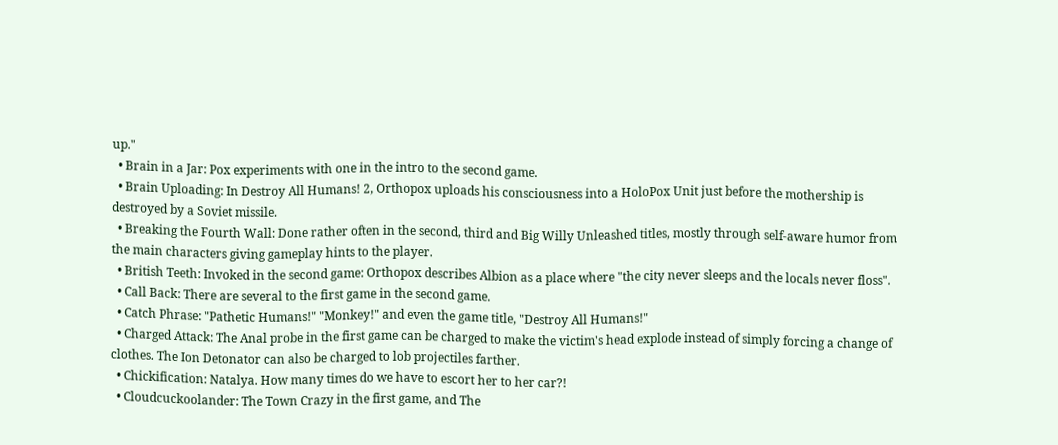up."
  • Brain in a Jar: Pox experiments with one in the intro to the second game.
  • Brain Uploading: In Destroy All Humans! 2, Orthopox uploads his consciousness into a HoloPox Unit just before the mothership is destroyed by a Soviet missile.
  • Breaking the Fourth Wall: Done rather often in the second, third and Big Willy Unleashed titles, mostly through self-aware humor from the main characters giving gameplay hints to the player.
  • British Teeth: Invoked in the second game: Orthopox describes Albion as a place where "the city never sleeps and the locals never floss".
  • Call Back: There are several to the first game in the second game.
  • Catch Phrase: "Pathetic Humans!" "Monkey!" and even the game title, "Destroy All Humans!"
  • Charged Attack: The Anal probe in the first game can be charged to make the victim's head explode instead of simply forcing a change of clothes. The Ion Detonator can also be charged to lob projectiles farther.
  • Chickification: Natalya. How many times do we have to escort her to her car?!
  • Cloudcuckoolander: The Town Crazy in the first game, and The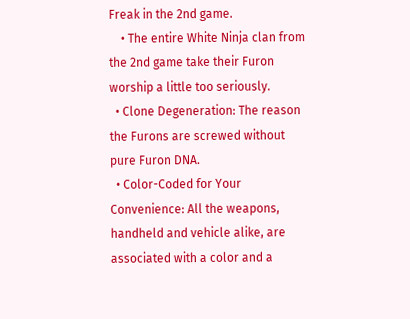Freak in the 2nd game.
    • The entire White Ninja clan from the 2nd game take their Furon worship a little too seriously.
  • Clone Degeneration: The reason the Furons are screwed without pure Furon DNA.
  • Color-Coded for Your Convenience: All the weapons, handheld and vehicle alike, are associated with a color and a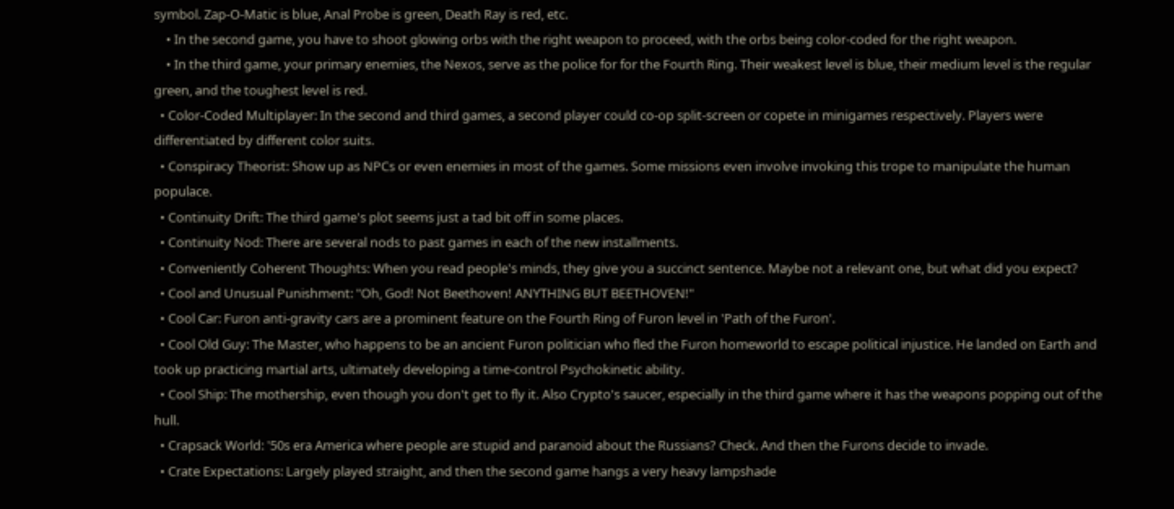symbol. Zap-O-Matic is blue, Anal Probe is green, Death Ray is red, etc.
    • In the second game, you have to shoot glowing orbs with the right weapon to proceed, with the orbs being color-coded for the right weapon.
    • In the third game, your primary enemies, the Nexos, serve as the police for for the Fourth Ring. Their weakest level is blue, their medium level is the regular green, and the toughest level is red.
  • Color-Coded Multiplayer: In the second and third games, a second player could co-op split-screen or copete in minigames respectively. Players were differentiated by different color suits.
  • Conspiracy Theorist: Show up as NPCs or even enemies in most of the games. Some missions even involve invoking this trope to manipulate the human populace.
  • Continuity Drift: The third game's plot seems just a tad bit off in some places.
  • Continuity Nod: There are several nods to past games in each of the new installments.
  • Conveniently Coherent Thoughts: When you read people's minds, they give you a succinct sentence. Maybe not a relevant one, but what did you expect?
  • Cool and Unusual Punishment: "Oh, God! Not Beethoven! ANYTHING BUT BEETHOVEN!"
  • Cool Car: Furon anti-gravity cars are a prominent feature on the Fourth Ring of Furon level in 'Path of the Furon'.
  • Cool Old Guy: The Master, who happens to be an ancient Furon politician who fled the Furon homeworld to escape political injustice. He landed on Earth and took up practicing martial arts, ultimately developing a time-control Psychokinetic ability.
  • Cool Ship: The mothership, even though you don't get to fly it. Also Crypto's saucer, especially in the third game where it has the weapons popping out of the hull.
  • Crapsack World: '50s era America where people are stupid and paranoid about the Russians? Check. And then the Furons decide to invade.
  • Crate Expectations: Largely played straight, and then the second game hangs a very heavy lampshade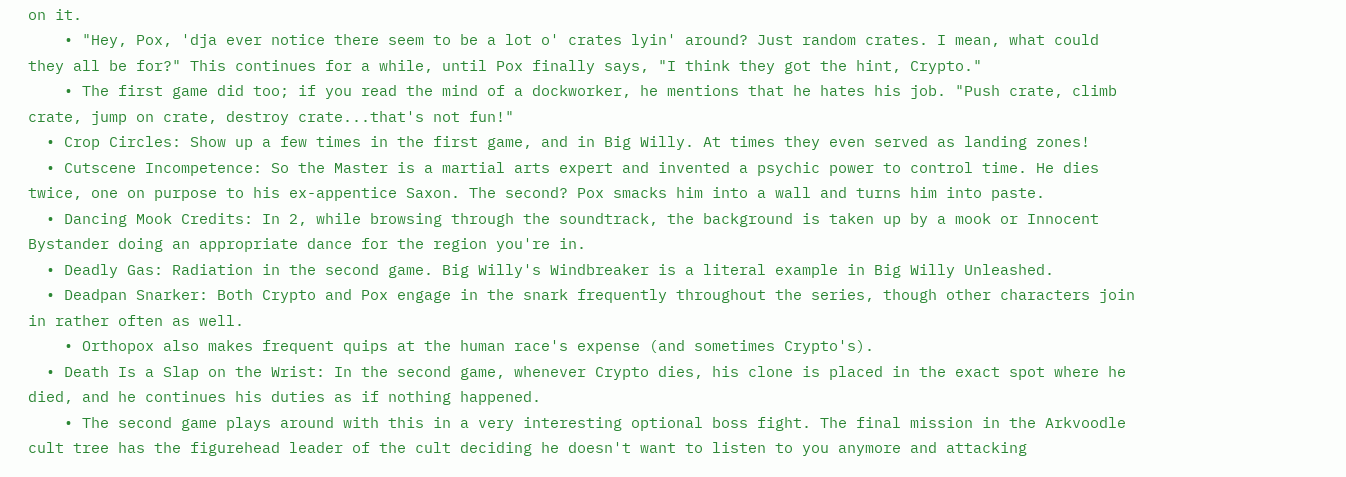on it.
    • "Hey, Pox, 'dja ever notice there seem to be a lot o' crates lyin' around? Just random crates. I mean, what could they all be for?" This continues for a while, until Pox finally says, "I think they got the hint, Crypto."
    • The first game did too; if you read the mind of a dockworker, he mentions that he hates his job. "Push crate, climb crate, jump on crate, destroy crate...that's not fun!"
  • Crop Circles: Show up a few times in the first game, and in Big Willy. At times they even served as landing zones!
  • Cutscene Incompetence: So the Master is a martial arts expert and invented a psychic power to control time. He dies twice, one on purpose to his ex-appentice Saxon. The second? Pox smacks him into a wall and turns him into paste.
  • Dancing Mook Credits: In 2, while browsing through the soundtrack, the background is taken up by a mook or Innocent Bystander doing an appropriate dance for the region you're in.
  • Deadly Gas: Radiation in the second game. Big Willy's Windbreaker is a literal example in Big Willy Unleashed.
  • Deadpan Snarker: Both Crypto and Pox engage in the snark frequently throughout the series, though other characters join in rather often as well.
    • Orthopox also makes frequent quips at the human race's expense (and sometimes Crypto's).
  • Death Is a Slap on the Wrist: In the second game, whenever Crypto dies, his clone is placed in the exact spot where he died, and he continues his duties as if nothing happened.
    • The second game plays around with this in a very interesting optional boss fight. The final mission in the Arkvoodle cult tree has the figurehead leader of the cult deciding he doesn't want to listen to you anymore and attacking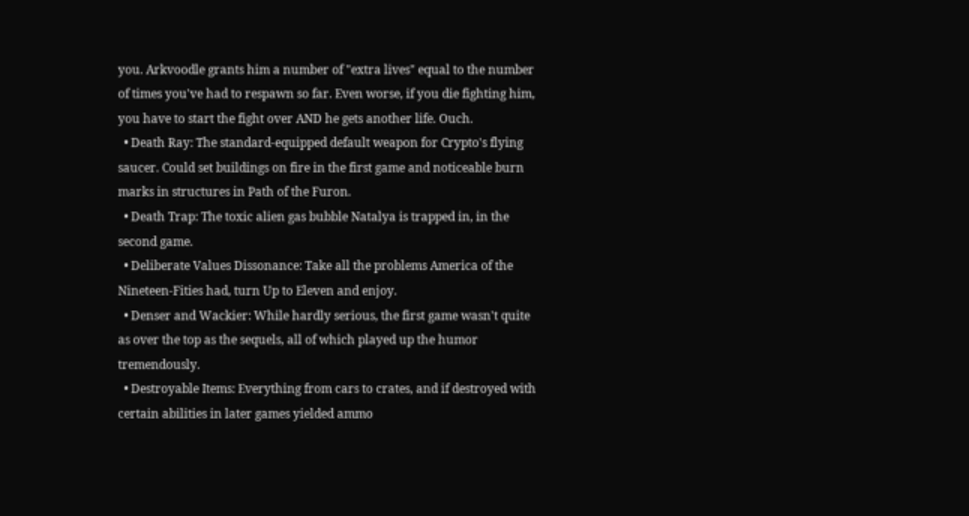you. Arkvoodle grants him a number of "extra lives" equal to the number of times you've had to respawn so far. Even worse, if you die fighting him, you have to start the fight over AND he gets another life. Ouch.
  • Death Ray: The standard-equipped default weapon for Crypto's flying saucer. Could set buildings on fire in the first game and noticeable burn marks in structures in Path of the Furon.
  • Death Trap: The toxic alien gas bubble Natalya is trapped in, in the second game.
  • Deliberate Values Dissonance: Take all the problems America of the Nineteen-Fities had, turn Up to Eleven and enjoy.
  • Denser and Wackier: While hardly serious, the first game wasn't quite as over the top as the sequels, all of which played up the humor tremendously.
  • Destroyable Items: Everything from cars to crates, and if destroyed with certain abilities in later games yielded ammo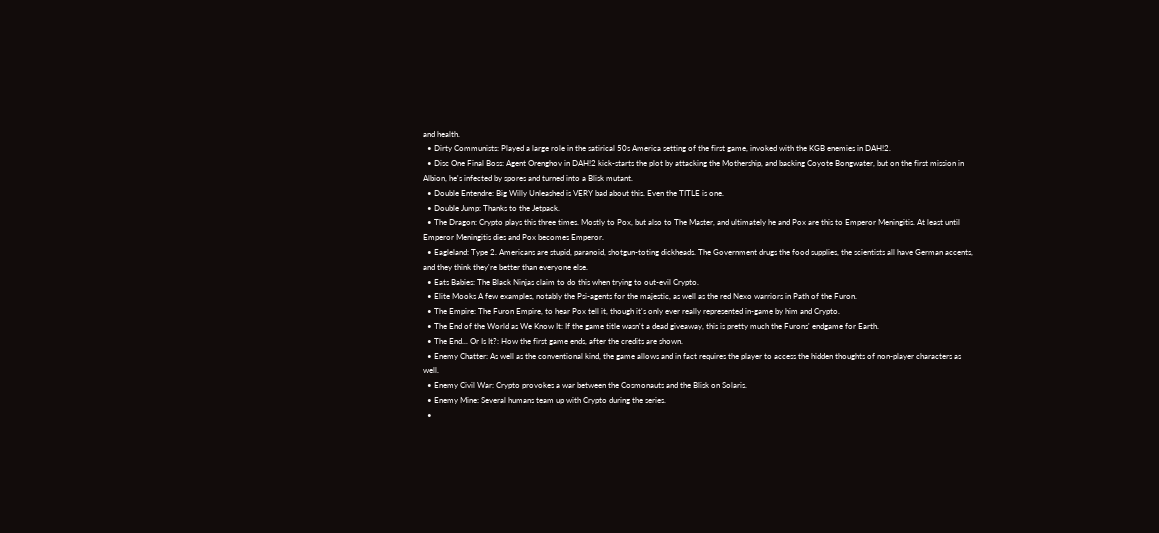and health.
  • Dirty Communists: Played a large role in the satirical 50s America setting of the first game, invoked with the KGB enemies in DAH!2.
  • Disc One Final Boss: Agent Orenghov in DAH!2 kick-starts the plot by attacking the Mothership, and backing Coyote Bongwater, but on the first mission in Albion, he's infected by spores and turned into a Blisk mutant.
  • Double Entendre: Big Willy Unleashed is VERY bad about this. Even the TITLE is one.
  • Double Jump: Thanks to the Jetpack.
  • The Dragon: Crypto plays this three times. Mostly to Pox, but also to The Master, and ultimately he and Pox are this to Emperor Meningitis. At least until Emperor Meningitis dies and Pox becomes Emperor.
  • Eagleland: Type 2. Americans are stupid, paranoid, shotgun-toting dickheads. The Government drugs the food supplies, the scientists all have German accents, and they think they're better than everyone else.
  • Eats Babies: The Black Ninjas claim to do this when trying to out-evil Crypto.
  • Elite Mooks A few examples, notably the Psi-agents for the majestic, as well as the red Nexo warriors in Path of the Furon.
  • The Empire: The Furon Empire, to hear Pox tell it, though it's only ever really represented in-game by him and Crypto.
  • The End of the World as We Know It: If the game title wasn't a dead giveaway, this is pretty much the Furons' endgame for Earth.
  • The End... Or Is It?: How the first game ends, after the credits are shown.
  • Enemy Chatter: As well as the conventional kind, the game allows and in fact requires the player to access the hidden thoughts of non-player characters as well.
  • Enemy Civil War: Crypto provokes a war between the Cosmonauts and the Blisk on Solaris.
  • Enemy Mine: Several humans team up with Crypto during the series.
  •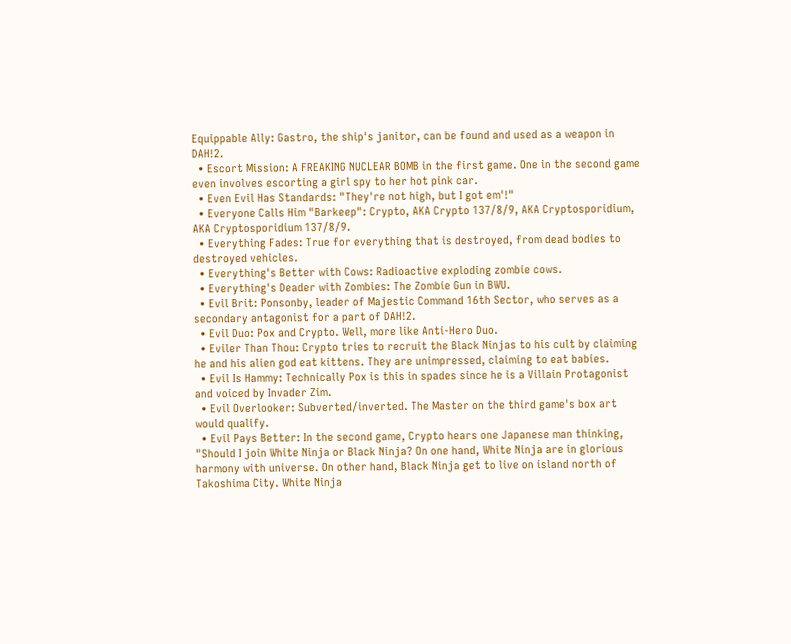Equippable Ally: Gastro, the ship's janitor, can be found and used as a weapon in DAH!2.
  • Escort Mission: A FREAKING NUCLEAR BOMB in the first game. One in the second game even involves escorting a girl spy to her hot pink car.
  • Even Evil Has Standards: "They're not high, but I got em'!"
  • Everyone Calls Him "Barkeep": Crypto, AKA Crypto 137/8/9, AKA Cryptosporidium, AKA Cryptosporidium 137/8/9.
  • Everything Fades: True for everything that is destroyed, from dead bodies to destroyed vehicles.
  • Everything's Better with Cows: Radioactive exploding zombie cows.
  • Everything's Deader with Zombies: The Zombie Gun in BWU.
  • Evil Brit: Ponsonby, leader of Majestic Command 16th Sector, who serves as a secondary antagonist for a part of DAH!2.
  • Evil Duo: Pox and Crypto. Well, more like Anti-Hero Duo.
  • Eviler Than Thou: Crypto tries to recruit the Black Ninjas to his cult by claiming he and his alien god eat kittens. They are unimpressed, claiming to eat babies.
  • Evil Is Hammy: Technically Pox is this in spades since he is a Villain Protagonist and voiced by Invader Zim.
  • Evil Overlooker: Subverted/inverted. The Master on the third game's box art would qualify.
  • Evil Pays Better: In the second game, Crypto hears one Japanese man thinking, "Should I join White Ninja or Black Ninja? On one hand, White Ninja are in glorious harmony with universe. On other hand, Black Ninja get to live on island north of Takoshima City. White Ninja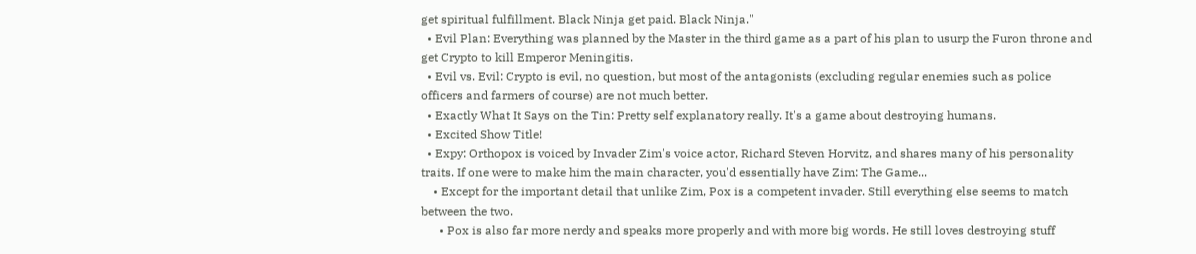get spiritual fulfillment. Black Ninja get paid. Black Ninja."
  • Evil Plan: Everything was planned by the Master in the third game as a part of his plan to usurp the Furon throne and get Crypto to kill Emperor Meningitis.
  • Evil vs. Evil: Crypto is evil, no question, but most of the antagonists (excluding regular enemies such as police officers and farmers of course) are not much better.
  • Exactly What It Says on the Tin: Pretty self explanatory really. It's a game about destroying humans.
  • Excited Show Title!
  • Expy: Orthopox is voiced by Invader Zim's voice actor, Richard Steven Horvitz, and shares many of his personality traits. If one were to make him the main character, you'd essentially have Zim: The Game...
    • Except for the important detail that unlike Zim, Pox is a competent invader. Still everything else seems to match between the two.
      • Pox is also far more nerdy and speaks more properly and with more big words. He still loves destroying stuff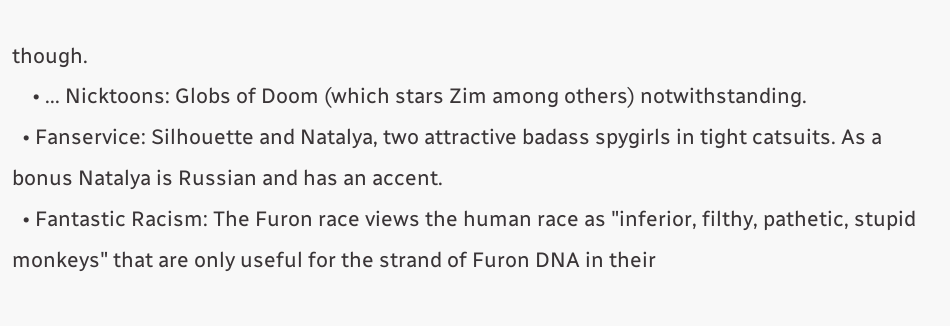though.
    • ... Nicktoons: Globs of Doom (which stars Zim among others) notwithstanding.
  • Fanservice: Silhouette and Natalya, two attractive badass spygirls in tight catsuits. As a bonus Natalya is Russian and has an accent.
  • Fantastic Racism: The Furon race views the human race as "inferior, filthy, pathetic, stupid monkeys" that are only useful for the strand of Furon DNA in their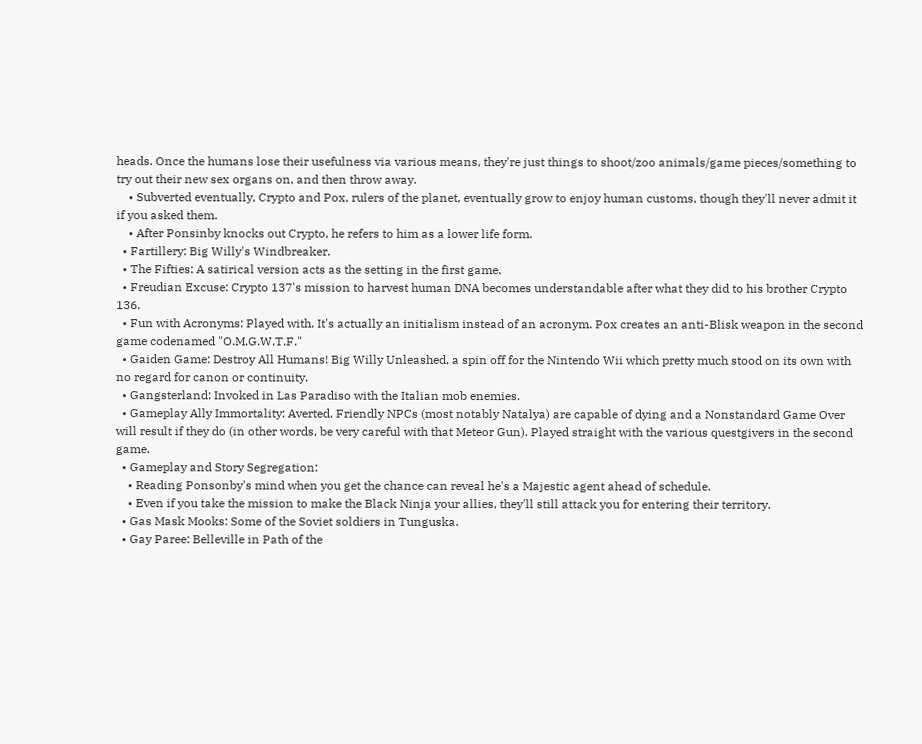heads. Once the humans lose their usefulness via various means, they're just things to shoot/zoo animals/game pieces/something to try out their new sex organs on, and then throw away.
    • Subverted eventually, Crypto and Pox, rulers of the planet, eventually grow to enjoy human customs, though they'll never admit it if you asked them.
    • After Ponsinby knocks out Crypto, he refers to him as a lower life form.
  • Fartillery: Big Willy's Windbreaker.
  • The Fifties: A satirical version acts as the setting in the first game.
  • Freudian Excuse: Crypto 137's mission to harvest human DNA becomes understandable after what they did to his brother Crypto 136.
  • Fun with Acronyms: Played with. It's actually an initialism instead of an acronym. Pox creates an anti-Blisk weapon in the second game codenamed "O.M.G.W.T.F."
  • Gaiden Game: Destroy All Humans! Big Willy Unleashed, a spin off for the Nintendo Wii which pretty much stood on its own with no regard for canon or continuity.
  • Gangsterland: Invoked in Las Paradiso with the Italian mob enemies.
  • Gameplay Ally Immortality: Averted. Friendly NPCs (most notably Natalya) are capable of dying and a Nonstandard Game Over will result if they do (in other words, be very careful with that Meteor Gun). Played straight with the various questgivers in the second game.
  • Gameplay and Story Segregation:
    • Reading Ponsonby's mind when you get the chance can reveal he's a Majestic agent ahead of schedule.
    • Even if you take the mission to make the Black Ninja your allies, they'll still attack you for entering their territory.
  • Gas Mask Mooks: Some of the Soviet soldiers in Tunguska.
  • Gay Paree: Belleville in Path of the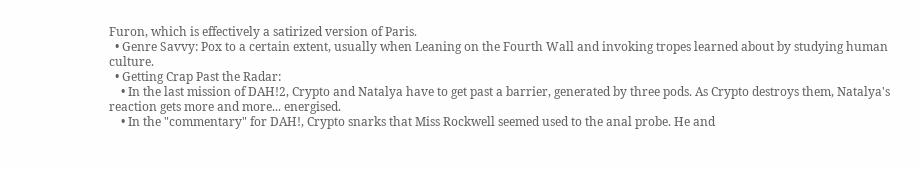Furon, which is effectively a satirized version of Paris.
  • Genre Savvy: Pox to a certain extent, usually when Leaning on the Fourth Wall and invoking tropes learned about by studying human culture.
  • Getting Crap Past the Radar:
    • In the last mission of DAH!2, Crypto and Natalya have to get past a barrier, generated by three pods. As Crypto destroys them, Natalya's reaction gets more and more... energised.
    • In the "commentary" for DAH!, Crypto snarks that Miss Rockwell seemed used to the anal probe. He and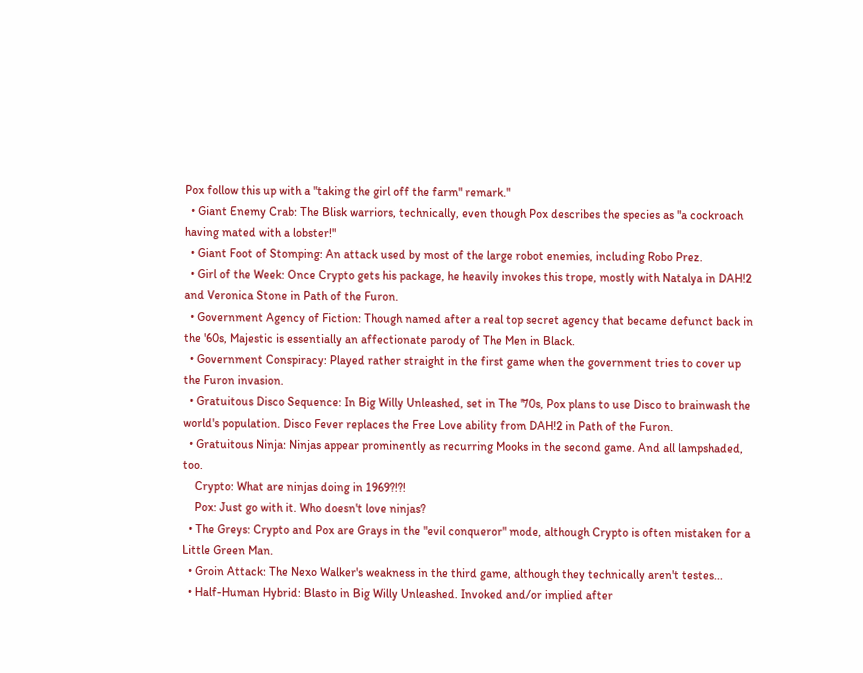Pox follow this up with a "taking the girl off the farm" remark."
  • Giant Enemy Crab: The Blisk warriors, technically, even though Pox describes the species as "a cockroach having mated with a lobster!"
  • Giant Foot of Stomping: An attack used by most of the large robot enemies, including Robo Prez.
  • Girl of the Week: Once Crypto gets his package, he heavily invokes this trope, mostly with Natalya in DAH!2 and Veronica Stone in Path of the Furon.
  • Government Agency of Fiction: Though named after a real top secret agency that became defunct back in the '60s, Majestic is essentially an affectionate parody of The Men in Black.
  • Government Conspiracy: Played rather straight in the first game when the government tries to cover up the Furon invasion.
  • Gratuitous Disco Sequence: In Big Willy Unleashed, set in The '70s, Pox plans to use Disco to brainwash the world's population. Disco Fever replaces the Free Love ability from DAH!2 in Path of the Furon.
  • Gratuitous Ninja: Ninjas appear prominently as recurring Mooks in the second game. And all lampshaded, too.
    Crypto: What are ninjas doing in 1969?!?!
    Pox: Just go with it. Who doesn't love ninjas?
  • The Greys: Crypto and Pox are Grays in the "evil conqueror" mode, although Crypto is often mistaken for a Little Green Man.
  • Groin Attack: The Nexo Walker's weakness in the third game, although they technically aren't testes...
  • Half-Human Hybrid: Blasto in Big Willy Unleashed. Invoked and/or implied after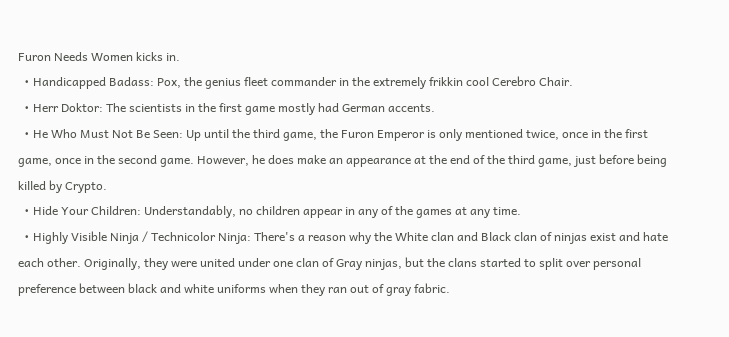Furon Needs Women kicks in.
  • Handicapped Badass: Pox, the genius fleet commander in the extremely frikkin cool Cerebro Chair.
  • Herr Doktor: The scientists in the first game mostly had German accents.
  • He Who Must Not Be Seen: Up until the third game, the Furon Emperor is only mentioned twice, once in the first game, once in the second game. However, he does make an appearance at the end of the third game, just before being killed by Crypto.
  • Hide Your Children: Understandably, no children appear in any of the games at any time.
  • Highly Visible Ninja / Technicolor Ninja: There's a reason why the White clan and Black clan of ninjas exist and hate each other. Originally, they were united under one clan of Gray ninjas, but the clans started to split over personal preference between black and white uniforms when they ran out of gray fabric.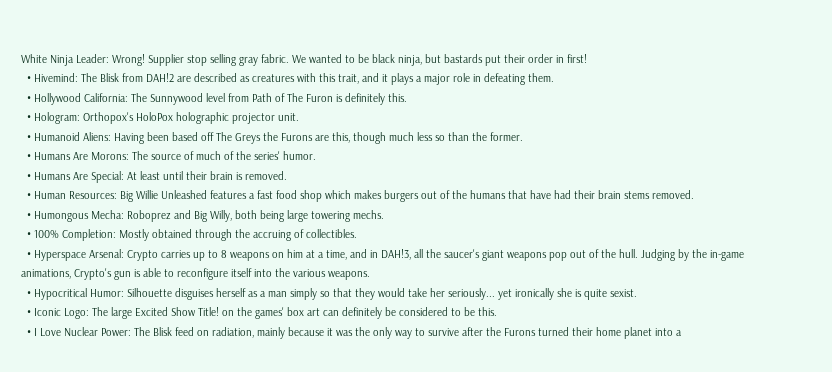White Ninja Leader: Wrong! Supplier stop selling gray fabric. We wanted to be black ninja, but bastards put their order in first!
  • Hivemind: The Blisk from DAH!2 are described as creatures with this trait, and it plays a major role in defeating them.
  • Hollywood California: The Sunnywood level from Path of The Furon is definitely this.
  • Hologram: Orthopox's HoloPox holographic projector unit.
  • Humanoid Aliens: Having been based off The Greys the Furons are this, though much less so than the former.
  • Humans Are Morons: The source of much of the series' humor.
  • Humans Are Special: At least until their brain is removed.
  • Human Resources: Big Willie Unleashed features a fast food shop which makes burgers out of the humans that have had their brain stems removed.
  • Humongous Mecha: Roboprez and Big Willy, both being large towering mechs.
  • 100% Completion: Mostly obtained through the accruing of collectibles.
  • Hyperspace Arsenal: Crypto carries up to 8 weapons on him at a time, and in DAH!3, all the saucer's giant weapons pop out of the hull. Judging by the in-game animations, Crypto's gun is able to reconfigure itself into the various weapons.
  • Hypocritical Humor: Silhouette disguises herself as a man simply so that they would take her seriously... yet ironically she is quite sexist.
  • Iconic Logo: The large Excited Show Title! on the games' box art can definitely be considered to be this.
  • I Love Nuclear Power: The Blisk feed on radiation, mainly because it was the only way to survive after the Furons turned their home planet into a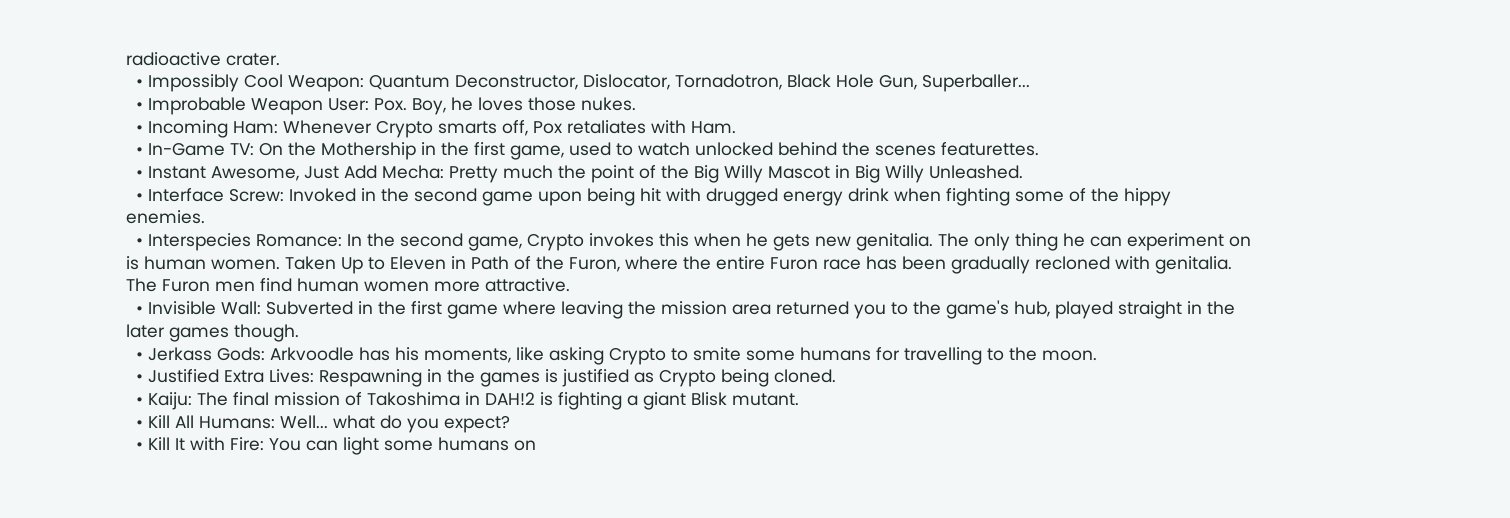radioactive crater.
  • Impossibly Cool Weapon: Quantum Deconstructor, Dislocator, Tornadotron, Black Hole Gun, Superballer...
  • Improbable Weapon User: Pox. Boy, he loves those nukes.
  • Incoming Ham: Whenever Crypto smarts off, Pox retaliates with Ham.
  • In-Game TV: On the Mothership in the first game, used to watch unlocked behind the scenes featurettes.
  • Instant Awesome, Just Add Mecha: Pretty much the point of the Big Willy Mascot in Big Willy Unleashed.
  • Interface Screw: Invoked in the second game upon being hit with drugged energy drink when fighting some of the hippy enemies.
  • Interspecies Romance: In the second game, Crypto invokes this when he gets new genitalia. The only thing he can experiment on is human women. Taken Up to Eleven in Path of the Furon, where the entire Furon race has been gradually recloned with genitalia. The Furon men find human women more attractive.
  • Invisible Wall: Subverted in the first game where leaving the mission area returned you to the game's hub, played straight in the later games though.
  • Jerkass Gods: Arkvoodle has his moments, like asking Crypto to smite some humans for travelling to the moon.
  • Justified Extra Lives: Respawning in the games is justified as Crypto being cloned.
  • Kaiju: The final mission of Takoshima in DAH!2 is fighting a giant Blisk mutant.
  • Kill All Humans: Well... what do you expect?
  • Kill It with Fire: You can light some humans on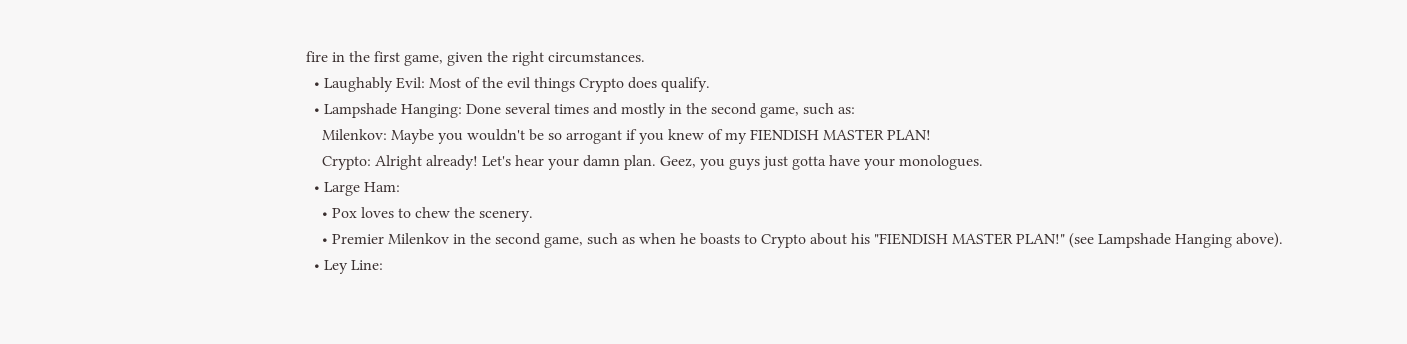fire in the first game, given the right circumstances.
  • Laughably Evil: Most of the evil things Crypto does qualify.
  • Lampshade Hanging: Done several times and mostly in the second game, such as:
    Milenkov: Maybe you wouldn't be so arrogant if you knew of my FIENDISH MASTER PLAN!
    Crypto: Alright already! Let's hear your damn plan. Geez, you guys just gotta have your monologues.
  • Large Ham:
    • Pox loves to chew the scenery.
    • Premier Milenkov in the second game, such as when he boasts to Crypto about his "FIENDISH MASTER PLAN!" (see Lampshade Hanging above).
  • Ley Line: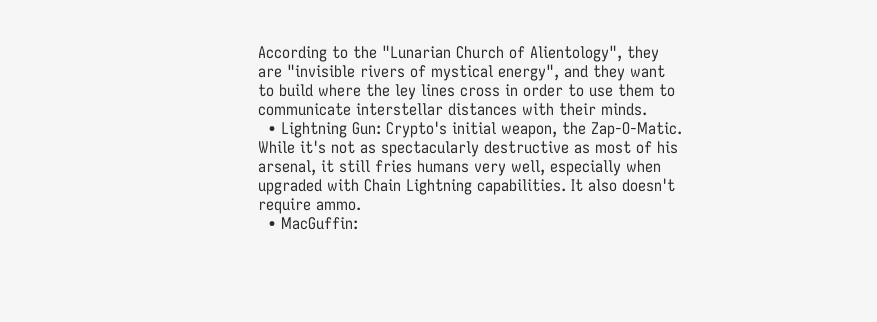According to the "Lunarian Church of Alientology", they are "invisible rivers of mystical energy", and they want to build where the ley lines cross in order to use them to communicate interstellar distances with their minds.
  • Lightning Gun: Crypto's initial weapon, the Zap-O-Matic. While it's not as spectacularly destructive as most of his arsenal, it still fries humans very well, especially when upgraded with Chain Lightning capabilities. It also doesn't require ammo.
  • MacGuffin: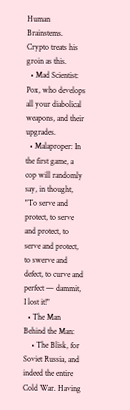Human Brainstems. Crypto treats his groin as this.
  • Mad Scientist: Pox, who develops all your diabolical weapons, and their upgrades.
  • Malaproper: In the first game, a cop will randomly say, in thought, "To serve and protect, to serve and protect, to serve and protect, to swerve and defect, to curve and perfect — dammit, I lost it!"
  • The Man Behind the Man:
    • The Blisk, for Soviet Russia, and indeed the entire Cold War. Having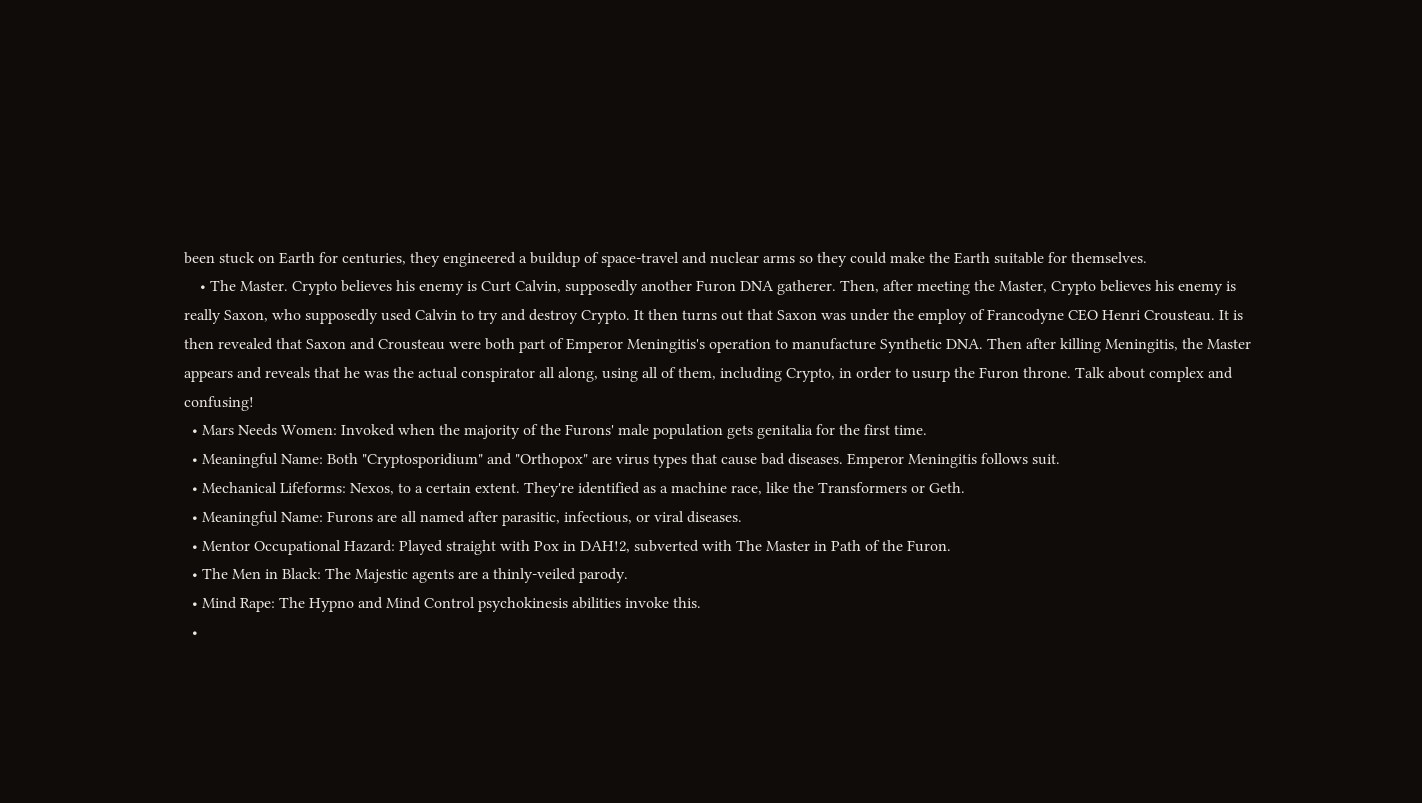been stuck on Earth for centuries, they engineered a buildup of space-travel and nuclear arms so they could make the Earth suitable for themselves.
    • The Master. Crypto believes his enemy is Curt Calvin, supposedly another Furon DNA gatherer. Then, after meeting the Master, Crypto believes his enemy is really Saxon, who supposedly used Calvin to try and destroy Crypto. It then turns out that Saxon was under the employ of Francodyne CEO Henri Crousteau. It is then revealed that Saxon and Crousteau were both part of Emperor Meningitis's operation to manufacture Synthetic DNA. Then after killing Meningitis, the Master appears and reveals that he was the actual conspirator all along, using all of them, including Crypto, in order to usurp the Furon throne. Talk about complex and confusing!
  • Mars Needs Women: Invoked when the majority of the Furons' male population gets genitalia for the first time.
  • Meaningful Name: Both "Cryptosporidium" and "Orthopox" are virus types that cause bad diseases. Emperor Meningitis follows suit.
  • Mechanical Lifeforms: Nexos, to a certain extent. They're identified as a machine race, like the Transformers or Geth.
  • Meaningful Name: Furons are all named after parasitic, infectious, or viral diseases.
  • Mentor Occupational Hazard: Played straight with Pox in DAH!2, subverted with The Master in Path of the Furon.
  • The Men in Black: The Majestic agents are a thinly-veiled parody.
  • Mind Rape: The Hypno and Mind Control psychokinesis abilities invoke this.
  •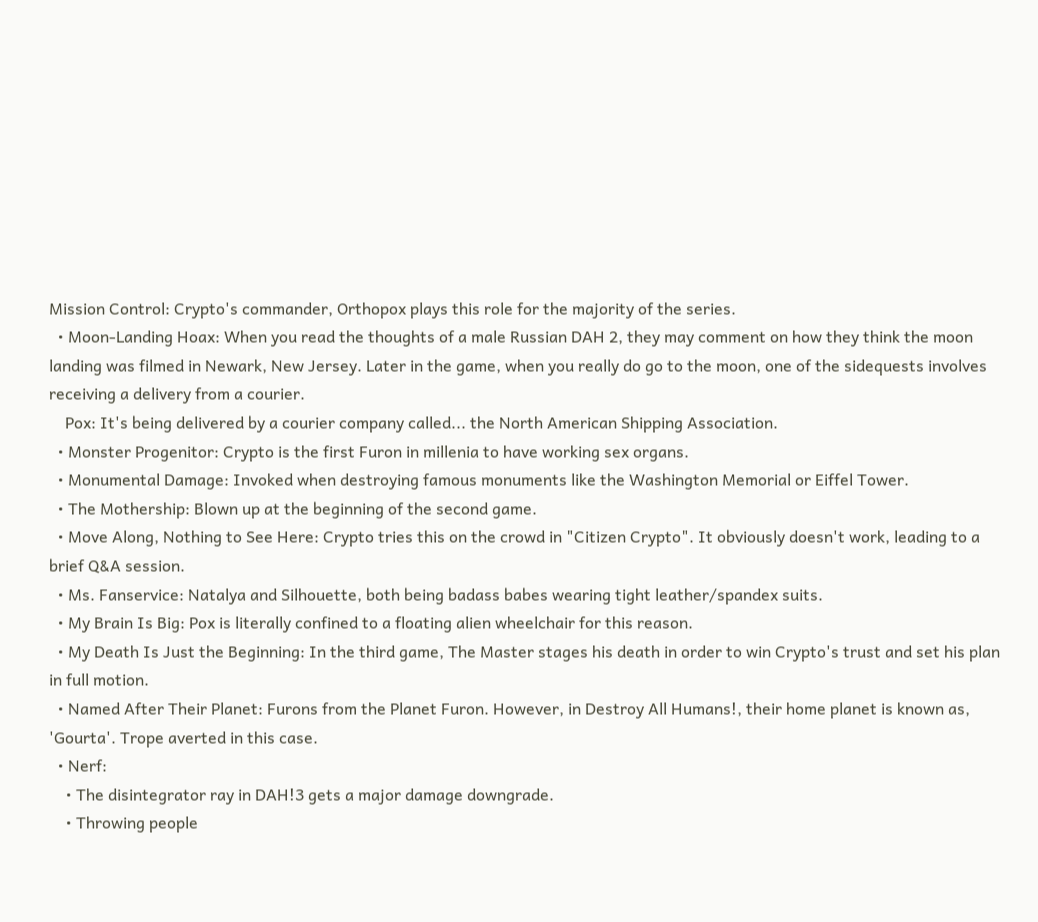Mission Control: Crypto's commander, Orthopox plays this role for the majority of the series.
  • Moon-Landing Hoax: When you read the thoughts of a male Russian DAH 2, they may comment on how they think the moon landing was filmed in Newark, New Jersey. Later in the game, when you really do go to the moon, one of the sidequests involves receiving a delivery from a courier.
    Pox: It's being delivered by a courier company called... the North American Shipping Association.
  • Monster Progenitor: Crypto is the first Furon in millenia to have working sex organs.
  • Monumental Damage: Invoked when destroying famous monuments like the Washington Memorial or Eiffel Tower.
  • The Mothership: Blown up at the beginning of the second game.
  • Move Along, Nothing to See Here: Crypto tries this on the crowd in "Citizen Crypto". It obviously doesn't work, leading to a brief Q&A session.
  • Ms. Fanservice: Natalya and Silhouette, both being badass babes wearing tight leather/spandex suits.
  • My Brain Is Big: Pox is literally confined to a floating alien wheelchair for this reason.
  • My Death Is Just the Beginning: In the third game, The Master stages his death in order to win Crypto's trust and set his plan in full motion.
  • Named After Their Planet: Furons from the Planet Furon. However, in Destroy All Humans!, their home planet is known as, 'Gourta'. Trope averted in this case.
  • Nerf:
    • The disintegrator ray in DAH!3 gets a major damage downgrade.
    • Throwing people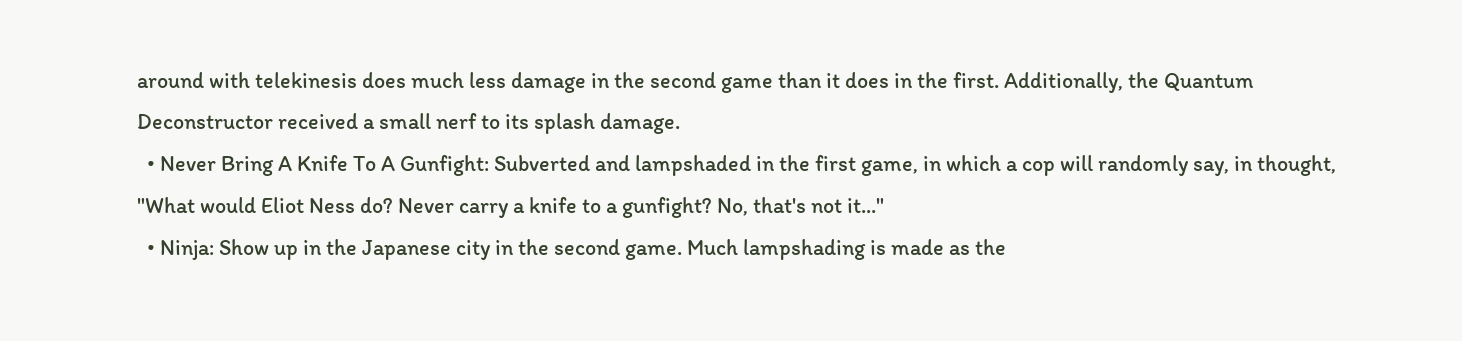around with telekinesis does much less damage in the second game than it does in the first. Additionally, the Quantum Deconstructor received a small nerf to its splash damage.
  • Never Bring A Knife To A Gunfight: Subverted and lampshaded in the first game, in which a cop will randomly say, in thought, "What would Eliot Ness do? Never carry a knife to a gunfight? No, that's not it..."
  • Ninja: Show up in the Japanese city in the second game. Much lampshading is made as the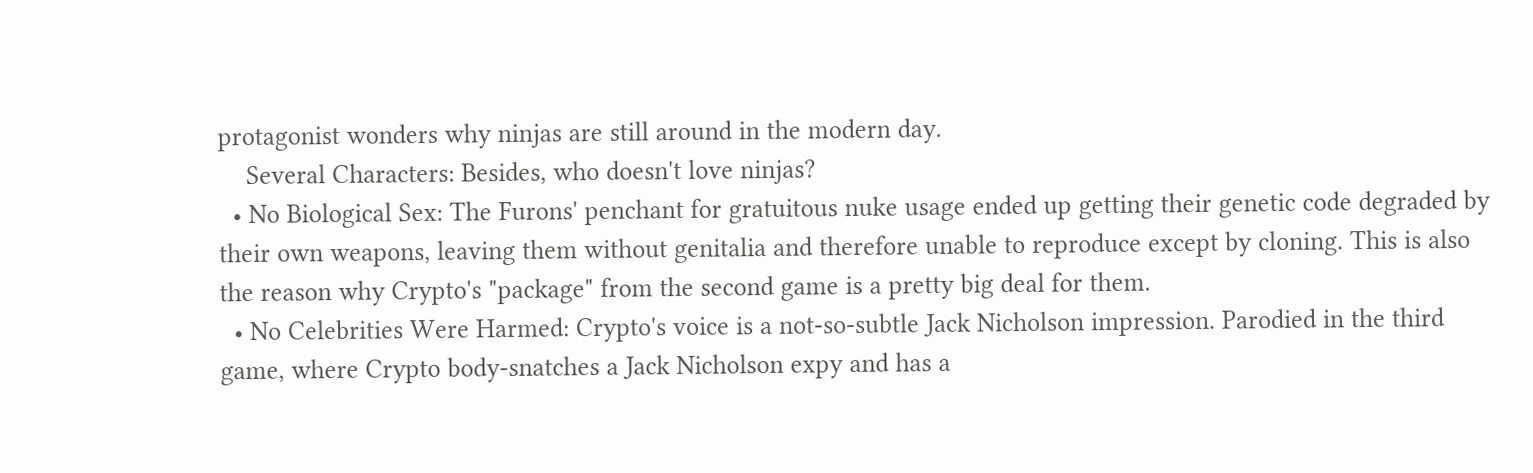protagonist wonders why ninjas are still around in the modern day.
    Several Characters: Besides, who doesn't love ninjas?
  • No Biological Sex: The Furons' penchant for gratuitous nuke usage ended up getting their genetic code degraded by their own weapons, leaving them without genitalia and therefore unable to reproduce except by cloning. This is also the reason why Crypto's "package" from the second game is a pretty big deal for them.
  • No Celebrities Were Harmed: Crypto's voice is a not-so-subtle Jack Nicholson impression. Parodied in the third game, where Crypto body-snatches a Jack Nicholson expy and has a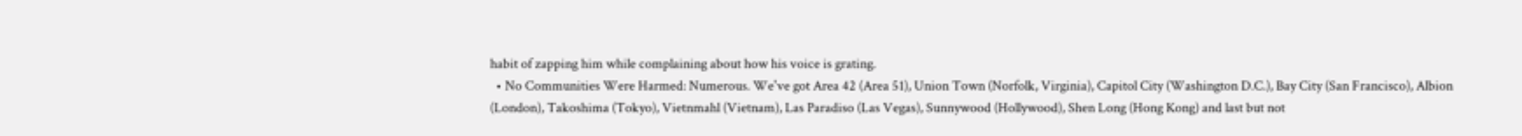habit of zapping him while complaining about how his voice is grating.
  • No Communities Were Harmed: Numerous. We've got Area 42 (Area 51), Union Town (Norfolk, Virginia), Capitol City (Washington D.C.), Bay City (San Francisco), Albion (London), Takoshima (Tokyo), Vietnmahl (Vietnam), Las Paradiso (Las Vegas), Sunnywood (Hollywood), Shen Long (Hong Kong) and last but not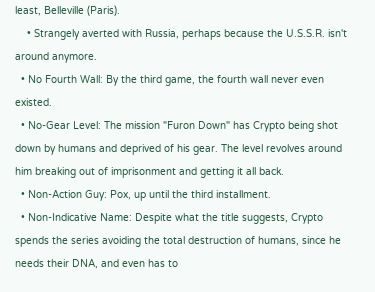least, Belleville (Paris).
    • Strangely averted with Russia, perhaps because the U.S.S.R. isn't around anymore.
  • No Fourth Wall: By the third game, the fourth wall never even existed.
  • No-Gear Level: The mission "Furon Down" has Crypto being shot down by humans and deprived of his gear. The level revolves around him breaking out of imprisonment and getting it all back.
  • Non-Action Guy: Pox, up until the third installment.
  • Non-Indicative Name: Despite what the title suggests, Crypto spends the series avoiding the total destruction of humans, since he needs their DNA, and even has to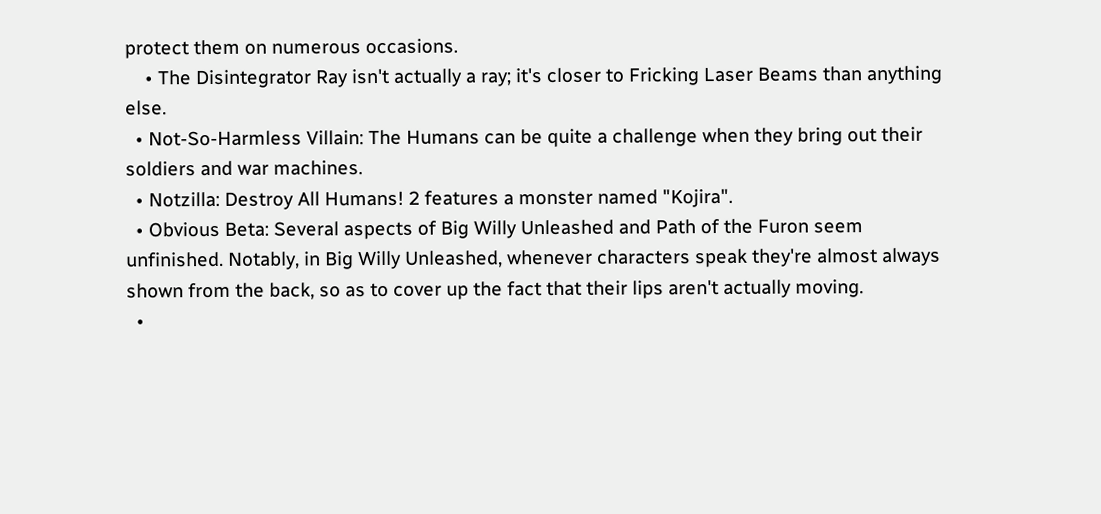protect them on numerous occasions.
    • The Disintegrator Ray isn't actually a ray; it's closer to Fricking Laser Beams than anything else.
  • Not-So-Harmless Villain: The Humans can be quite a challenge when they bring out their soldiers and war machines.
  • Notzilla: Destroy All Humans! 2 features a monster named "Kojira".
  • Obvious Beta: Several aspects of Big Willy Unleashed and Path of the Furon seem unfinished. Notably, in Big Willy Unleashed, whenever characters speak they're almost always shown from the back, so as to cover up the fact that their lips aren't actually moving.
  •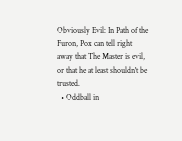Obviously Evil: In Path of the Furon, Pox can tell right away that The Master is evil, or that he at least shouldn't be trusted.
  • Oddball in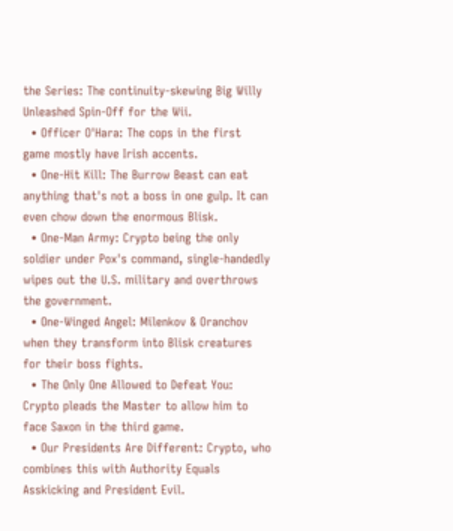the Series: The continuity-skewing Big Willy Unleashed Spin-Off for the Wii.
  • Officer O'Hara: The cops in the first game mostly have Irish accents.
  • One-Hit Kill: The Burrow Beast can eat anything that's not a boss in one gulp. It can even chow down the enormous Blisk.
  • One-Man Army: Crypto being the only soldier under Pox's command, single-handedly wipes out the U.S. military and overthrows the government.
  • One-Winged Angel: Milenkov & Oranchov when they transform into Blisk creatures for their boss fights.
  • The Only One Allowed to Defeat You: Crypto pleads the Master to allow him to face Saxon in the third game.
  • Our Presidents Are Different: Crypto, who combines this with Authority Equals Asskicking and President Evil.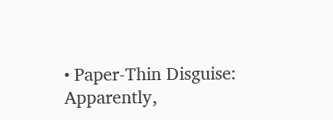• Paper-Thin Disguise: Apparently,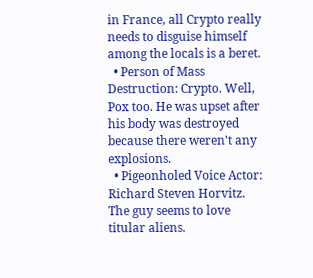in France, all Crypto really needs to disguise himself among the locals is a beret.
  • Person of Mass Destruction: Crypto. Well, Pox too. He was upset after his body was destroyed because there weren't any explosions.
  • Pigeonholed Voice Actor: Richard Steven Horvitz. The guy seems to love titular aliens.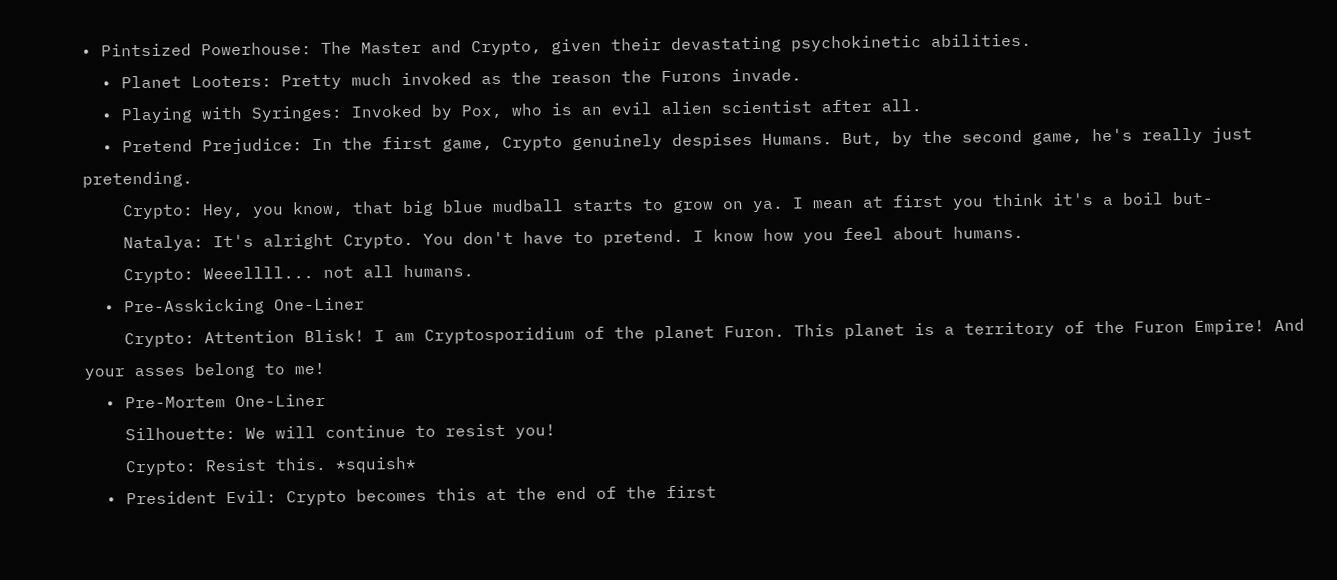• Pintsized Powerhouse: The Master and Crypto, given their devastating psychokinetic abilities.
  • Planet Looters: Pretty much invoked as the reason the Furons invade.
  • Playing with Syringes: Invoked by Pox, who is an evil alien scientist after all.
  • Pretend Prejudice: In the first game, Crypto genuinely despises Humans. But, by the second game, he's really just pretending.
    Crypto: Hey, you know, that big blue mudball starts to grow on ya. I mean at first you think it's a boil but-
    Natalya: It's alright Crypto. You don't have to pretend. I know how you feel about humans.
    Crypto: Weeellll... not all humans.
  • Pre-Asskicking One-Liner
    Crypto: Attention Blisk! I am Cryptosporidium of the planet Furon. This planet is a territory of the Furon Empire! And your asses belong to me!
  • Pre-Mortem One-Liner
    Silhouette: We will continue to resist you!
    Crypto: Resist this. *squish*
  • President Evil: Crypto becomes this at the end of the first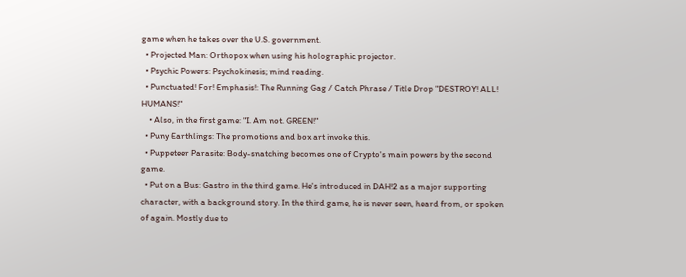game when he takes over the U.S. government.
  • Projected Man: Orthopox when using his holographic projector.
  • Psychic Powers: Psychokinesis; mind reading.
  • Punctuated! For! Emphasis!: The Running Gag / Catch Phrase / Title Drop "DESTROY! ALL! HUMANS!"
    • Also, in the first game: "I. Am not. GREEN!"
  • Puny Earthlings: The promotions and box art invoke this.
  • Puppeteer Parasite: Body-snatching becomes one of Crypto's main powers by the second game.
  • Put on a Bus: Gastro in the third game. He's introduced in DAH!2 as a major supporting character, with a background story. In the third game, he is never seen, heard from, or spoken of again. Mostly due to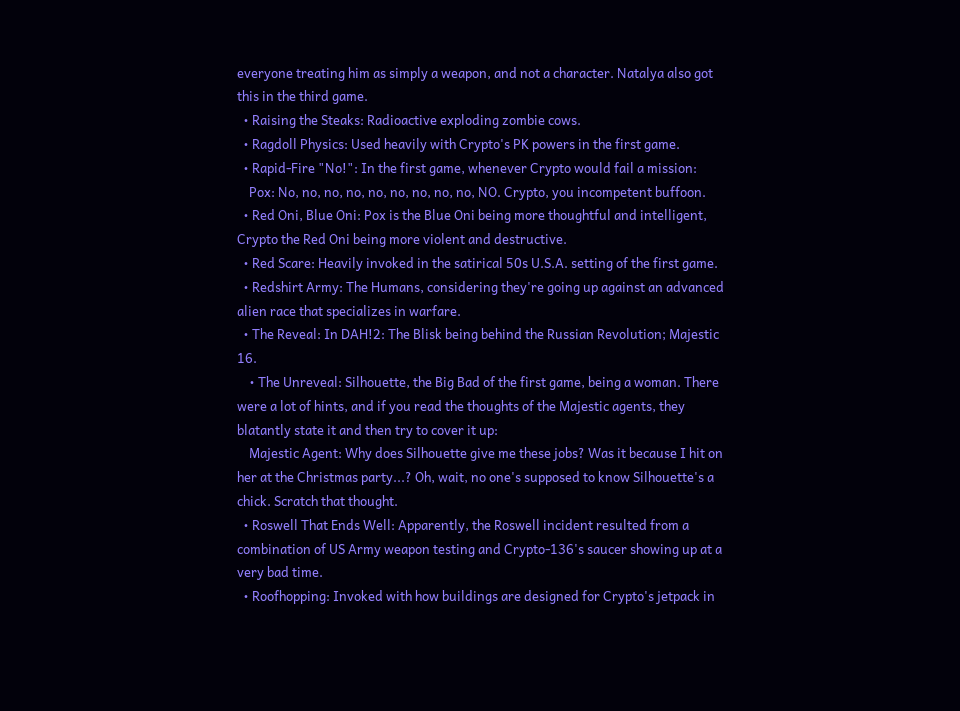everyone treating him as simply a weapon, and not a character. Natalya also got this in the third game.
  • Raising the Steaks: Radioactive exploding zombie cows.
  • Ragdoll Physics: Used heavily with Crypto's PK powers in the first game.
  • Rapid-Fire "No!": In the first game, whenever Crypto would fail a mission:
    Pox: No, no, no, no, no, no, no, no, no, NO. Crypto, you incompetent buffoon.
  • Red Oni, Blue Oni: Pox is the Blue Oni being more thoughtful and intelligent, Crypto the Red Oni being more violent and destructive.
  • Red Scare: Heavily invoked in the satirical 50s U.S.A. setting of the first game.
  • Redshirt Army: The Humans, considering they're going up against an advanced alien race that specializes in warfare.
  • The Reveal: In DAH!2: The Blisk being behind the Russian Revolution; Majestic 16.
    • The Unreveal: Silhouette, the Big Bad of the first game, being a woman. There were a lot of hints, and if you read the thoughts of the Majestic agents, they blatantly state it and then try to cover it up:
    Majestic Agent: Why does Silhouette give me these jobs? Was it because I hit on her at the Christmas party...? Oh, wait, no one's supposed to know Silhouette's a chick. Scratch that thought.
  • Roswell That Ends Well: Apparently, the Roswell incident resulted from a combination of US Army weapon testing and Crypto-136's saucer showing up at a very bad time.
  • Roofhopping: Invoked with how buildings are designed for Crypto's jetpack in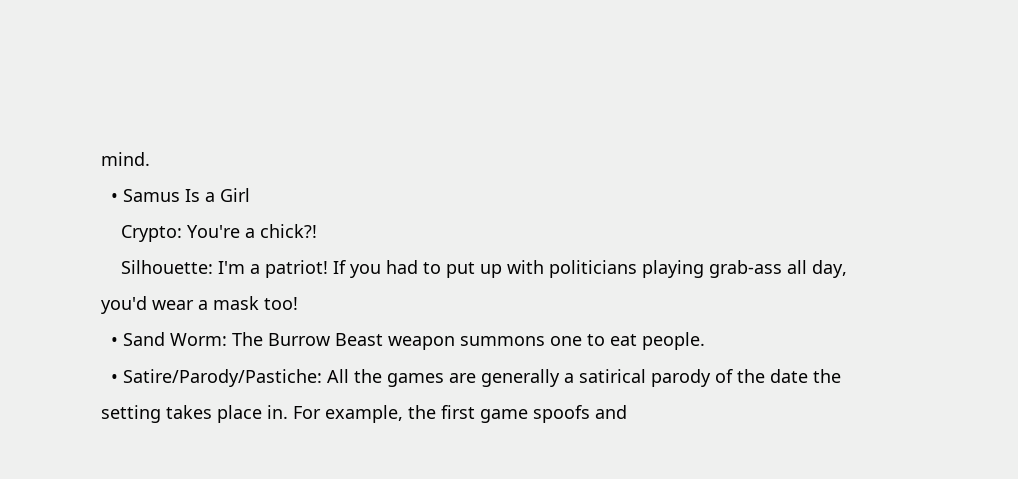mind.
  • Samus Is a Girl
    Crypto: You're a chick?!
    Silhouette: I'm a patriot! If you had to put up with politicians playing grab-ass all day, you'd wear a mask too!
  • Sand Worm: The Burrow Beast weapon summons one to eat people.
  • Satire/Parody/Pastiche: All the games are generally a satirical parody of the date the setting takes place in. For example, the first game spoofs and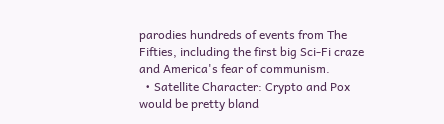parodies hundreds of events from The Fifties, including the first big Sci-Fi craze and America's fear of communism.
  • Satellite Character: Crypto and Pox would be pretty bland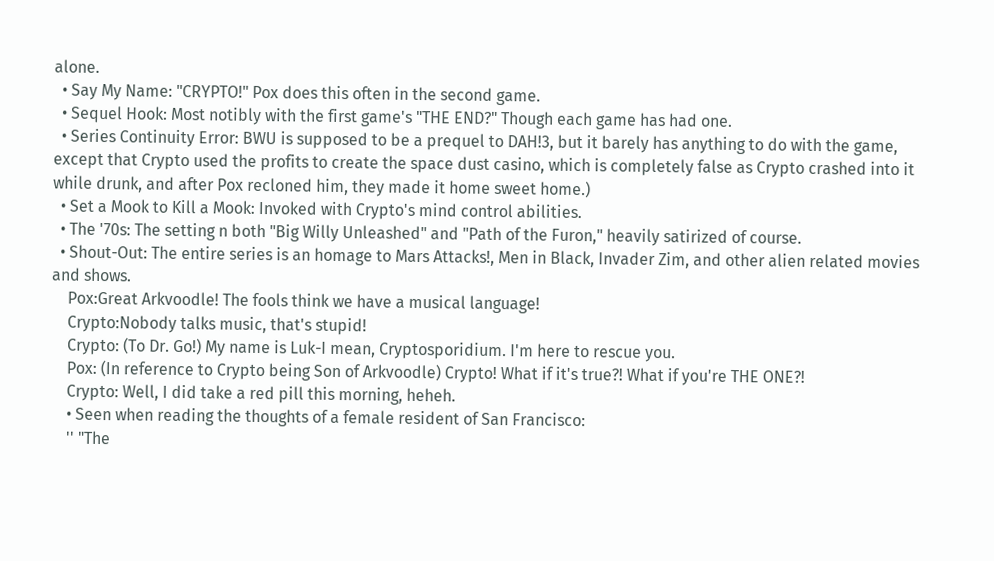alone.
  • Say My Name: "CRYPTO!" Pox does this often in the second game.
  • Sequel Hook: Most notibly with the first game's "THE END?" Though each game has had one.
  • Series Continuity Error: BWU is supposed to be a prequel to DAH!3, but it barely has anything to do with the game, except that Crypto used the profits to create the space dust casino, which is completely false as Crypto crashed into it while drunk, and after Pox recloned him, they made it home sweet home.)
  • Set a Mook to Kill a Mook: Invoked with Crypto's mind control abilities.
  • The '70s: The setting n both "Big Willy Unleashed" and "Path of the Furon," heavily satirized of course.
  • Shout-Out: The entire series is an homage to Mars Attacks!, Men in Black, Invader Zim, and other alien related movies and shows.
    Pox:Great Arkvoodle! The fools think we have a musical language!
    Crypto:Nobody talks music, that's stupid!
    Crypto: (To Dr. Go!) My name is Luk-I mean, Cryptosporidium. I'm here to rescue you.
    Pox: (In reference to Crypto being Son of Arkvoodle) Crypto! What if it's true?! What if you're THE ONE?!
    Crypto: Well, I did take a red pill this morning, heheh.
    • Seen when reading the thoughts of a female resident of San Francisco:
    '' "The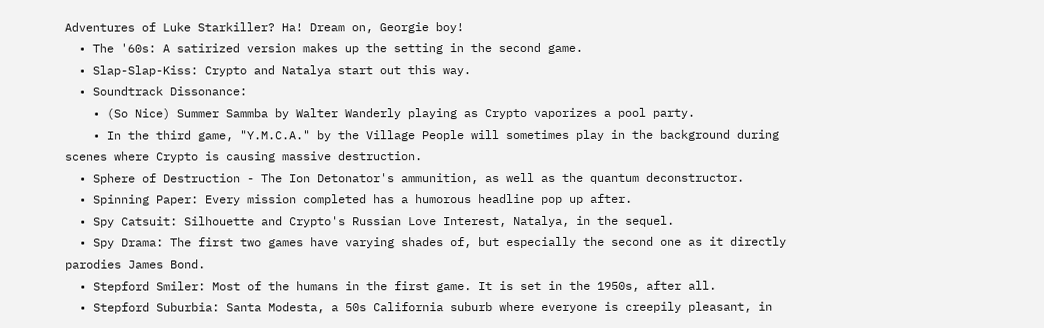Adventures of Luke Starkiller? Ha! Dream on, Georgie boy!
  • The '60s: A satirized version makes up the setting in the second game.
  • Slap-Slap-Kiss: Crypto and Natalya start out this way.
  • Soundtrack Dissonance:
    • (So Nice) Summer Sammba by Walter Wanderly playing as Crypto vaporizes a pool party.
    • In the third game, "Y.M.C.A." by the Village People will sometimes play in the background during scenes where Crypto is causing massive destruction.
  • Sphere of Destruction - The Ion Detonator's ammunition, as well as the quantum deconstructor.
  • Spinning Paper: Every mission completed has a humorous headline pop up after.
  • Spy Catsuit: Silhouette and Crypto's Russian Love Interest, Natalya, in the sequel.
  • Spy Drama: The first two games have varying shades of, but especially the second one as it directly parodies James Bond.
  • Stepford Smiler: Most of the humans in the first game. It is set in the 1950s, after all.
  • Stepford Suburbia: Santa Modesta, a 50s California suburb where everyone is creepily pleasant, in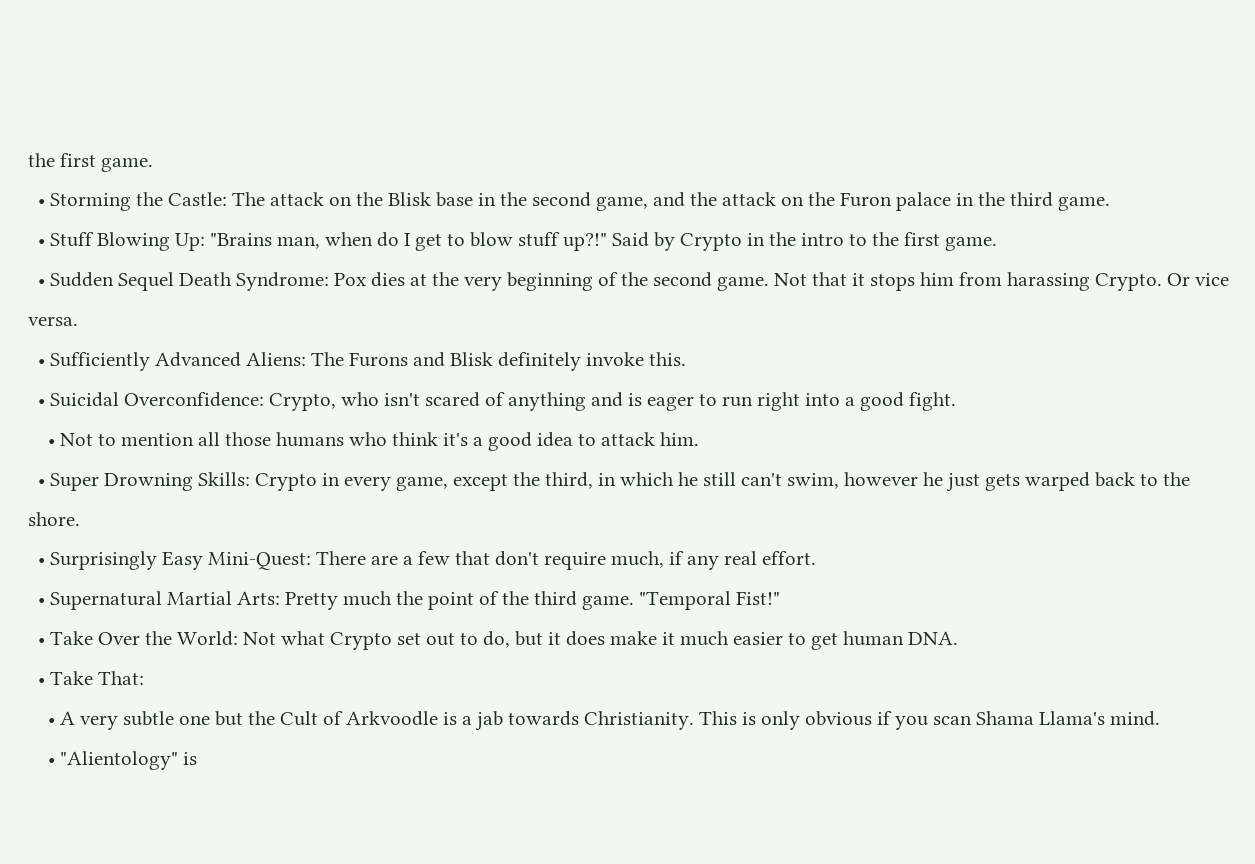the first game.
  • Storming the Castle: The attack on the Blisk base in the second game, and the attack on the Furon palace in the third game.
  • Stuff Blowing Up: "Brains man, when do I get to blow stuff up?!" Said by Crypto in the intro to the first game.
  • Sudden Sequel Death Syndrome: Pox dies at the very beginning of the second game. Not that it stops him from harassing Crypto. Or vice versa.
  • Sufficiently Advanced Aliens: The Furons and Blisk definitely invoke this.
  • Suicidal Overconfidence: Crypto, who isn't scared of anything and is eager to run right into a good fight.
    • Not to mention all those humans who think it's a good idea to attack him.
  • Super Drowning Skills: Crypto in every game, except the third, in which he still can't swim, however he just gets warped back to the shore.
  • Surprisingly Easy Mini-Quest: There are a few that don't require much, if any real effort.
  • Supernatural Martial Arts: Pretty much the point of the third game. "Temporal Fist!"
  • Take Over the World: Not what Crypto set out to do, but it does make it much easier to get human DNA.
  • Take That:
    • A very subtle one but the Cult of Arkvoodle is a jab towards Christianity. This is only obvious if you scan Shama Llama's mind.
    • "Alientology" is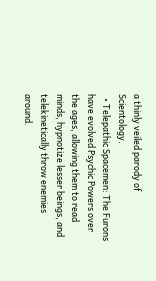a thinly veiled parody of Scientology.
  • Telepathic Spacemen: The Furons have evolved Psychic Powers over the ages, allowing them to read minds, hypnotize lesser beings, and telekinetically throw enemies around.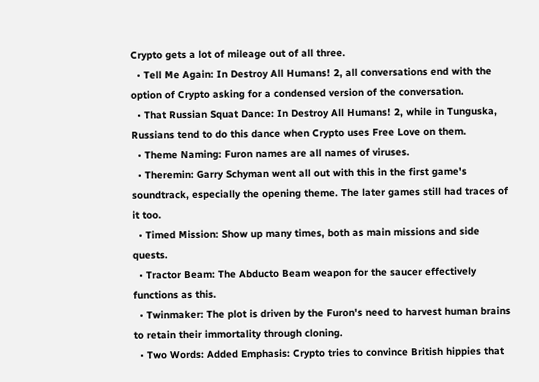Crypto gets a lot of mileage out of all three.
  • Tell Me Again: In Destroy All Humans! 2, all conversations end with the option of Crypto asking for a condensed version of the conversation.
  • That Russian Squat Dance: In Destroy All Humans! 2, while in Tunguska, Russians tend to do this dance when Crypto uses Free Love on them.
  • Theme Naming: Furon names are all names of viruses.
  • Theremin: Garry Schyman went all out with this in the first game's soundtrack, especially the opening theme. The later games still had traces of it too.
  • Timed Mission: Show up many times, both as main missions and side quests.
  • Tractor Beam: The Abducto Beam weapon for the saucer effectively functions as this.
  • Twinmaker: The plot is driven by the Furon's need to harvest human brains to retain their immortality through cloning.
  • Two Words: Added Emphasis: Crypto tries to convince British hippies that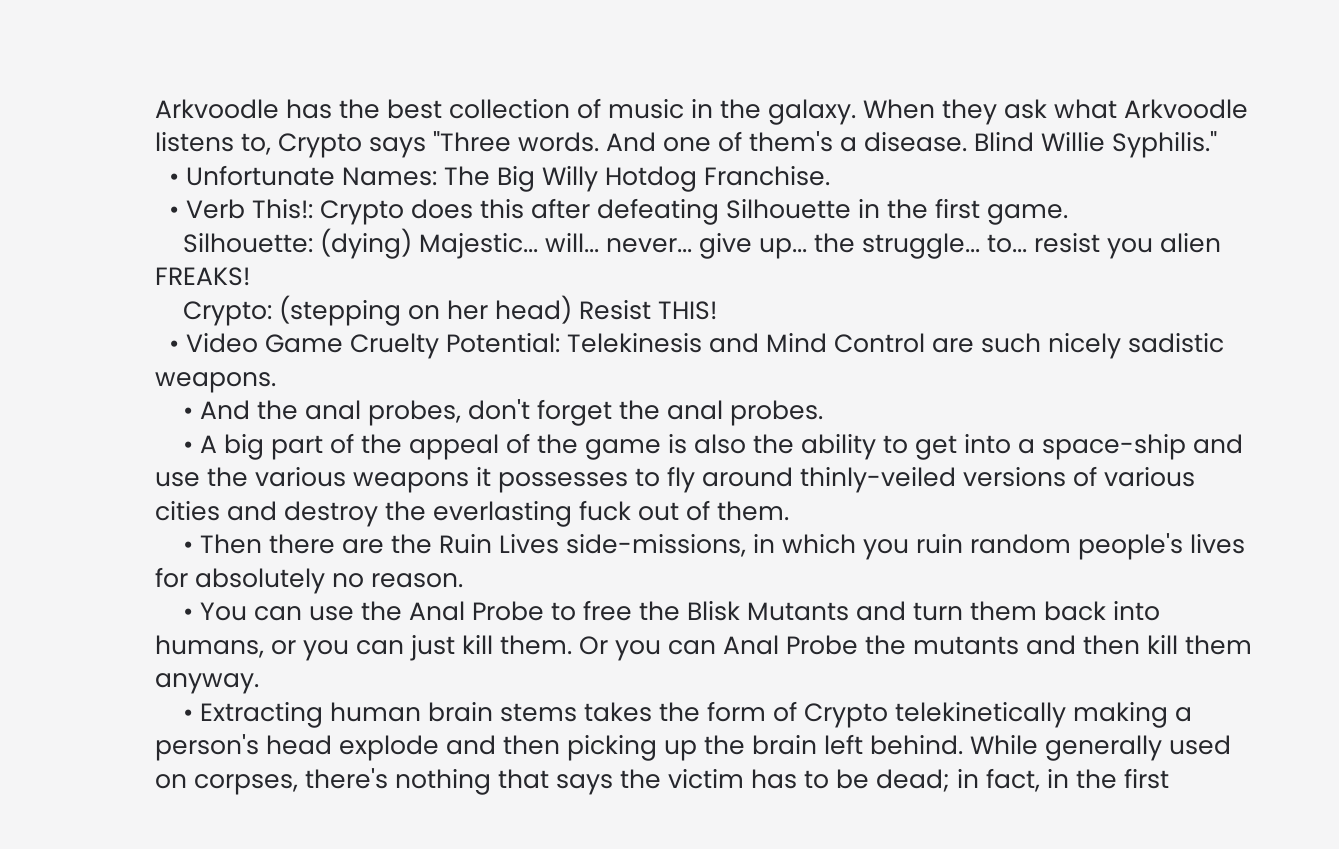Arkvoodle has the best collection of music in the galaxy. When they ask what Arkvoodle listens to, Crypto says "Three words. And one of them's a disease. Blind Willie Syphilis."
  • Unfortunate Names: The Big Willy Hotdog Franchise.
  • Verb This!: Crypto does this after defeating Silhouette in the first game.
    Silhouette: (dying) Majestic... will... never... give up... the struggle... to... resist you alien FREAKS!
    Crypto: (stepping on her head) Resist THIS!
  • Video Game Cruelty Potential: Telekinesis and Mind Control are such nicely sadistic weapons.
    • And the anal probes, don't forget the anal probes.
    • A big part of the appeal of the game is also the ability to get into a space-ship and use the various weapons it possesses to fly around thinly-veiled versions of various cities and destroy the everlasting fuck out of them.
    • Then there are the Ruin Lives side-missions, in which you ruin random people's lives for absolutely no reason.
    • You can use the Anal Probe to free the Blisk Mutants and turn them back into humans, or you can just kill them. Or you can Anal Probe the mutants and then kill them anyway.
    • Extracting human brain stems takes the form of Crypto telekinetically making a person's head explode and then picking up the brain left behind. While generally used on corpses, there's nothing that says the victim has to be dead; in fact, in the first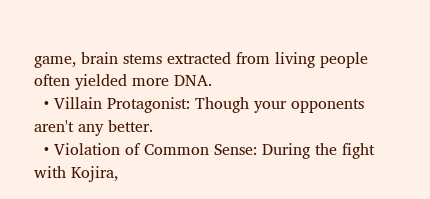game, brain stems extracted from living people often yielded more DNA.
  • Villain Protagonist: Though your opponents aren't any better.
  • Violation of Common Sense: During the fight with Kojira,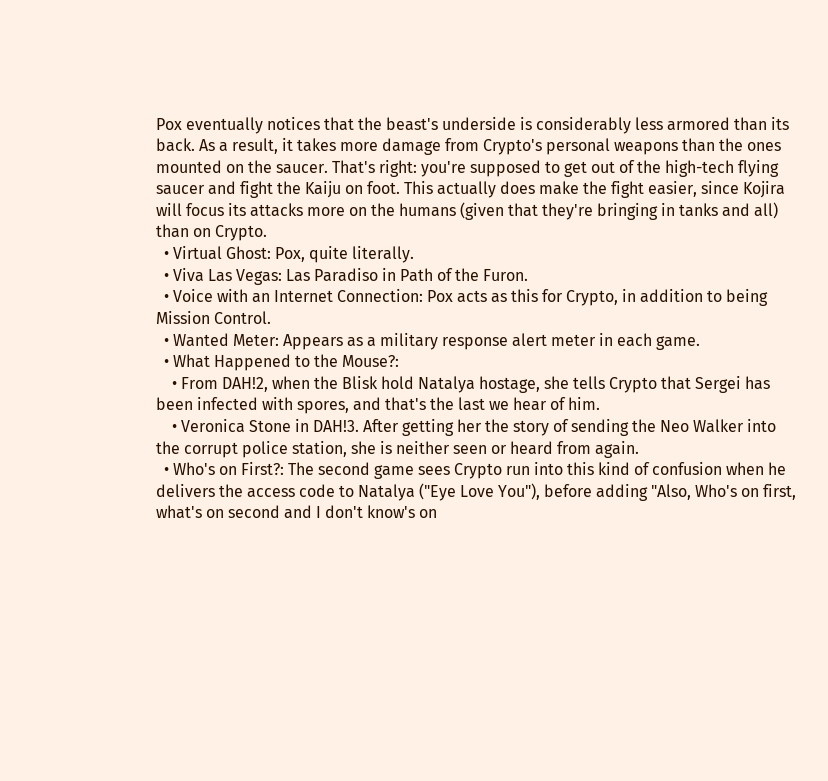Pox eventually notices that the beast's underside is considerably less armored than its back. As a result, it takes more damage from Crypto's personal weapons than the ones mounted on the saucer. That's right: you're supposed to get out of the high-tech flying saucer and fight the Kaiju on foot. This actually does make the fight easier, since Kojira will focus its attacks more on the humans (given that they're bringing in tanks and all) than on Crypto.
  • Virtual Ghost: Pox, quite literally.
  • Viva Las Vegas: Las Paradiso in Path of the Furon.
  • Voice with an Internet Connection: Pox acts as this for Crypto, in addition to being Mission Control.
  • Wanted Meter: Appears as a military response alert meter in each game.
  • What Happened to the Mouse?:
    • From DAH!2, when the Blisk hold Natalya hostage, she tells Crypto that Sergei has been infected with spores, and that's the last we hear of him.
    • Veronica Stone in DAH!3. After getting her the story of sending the Neo Walker into the corrupt police station, she is neither seen or heard from again.
  • Who's on First?: The second game sees Crypto run into this kind of confusion when he delivers the access code to Natalya ("Eye Love You"), before adding "Also, Who's on first, what's on second and I don't know's on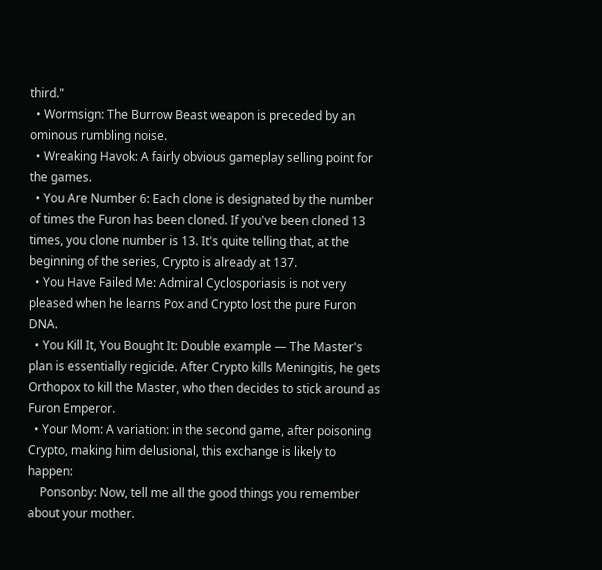third."
  • Wormsign: The Burrow Beast weapon is preceded by an ominous rumbling noise.
  • Wreaking Havok: A fairly obvious gameplay selling point for the games.
  • You Are Number 6: Each clone is designated by the number of times the Furon has been cloned. If you've been cloned 13 times, you clone number is 13. It's quite telling that, at the beginning of the series, Crypto is already at 137.
  • You Have Failed Me: Admiral Cyclosporiasis is not very pleased when he learns Pox and Crypto lost the pure Furon DNA.
  • You Kill It, You Bought It: Double example — The Master's plan is essentially regicide. After Crypto kills Meningitis, he gets Orthopox to kill the Master, who then decides to stick around as Furon Emperor.
  • Your Mom: A variation: in the second game, after poisoning Crypto, making him delusional, this exchange is likely to happen:
    Ponsonby: Now, tell me all the good things you remember about your mother.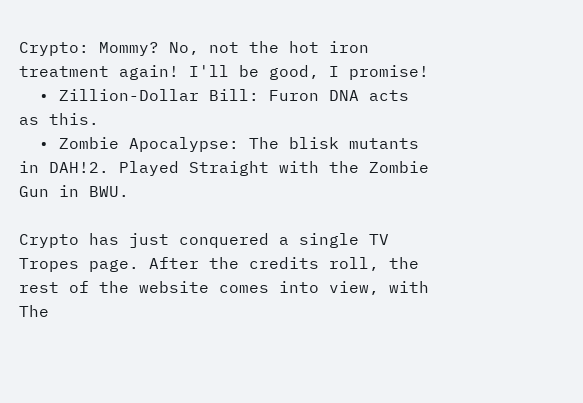Crypto: Mommy? No, not the hot iron treatment again! I'll be good, I promise!
  • Zillion-Dollar Bill: Furon DNA acts as this.
  • Zombie Apocalypse: The blisk mutants in DAH!2. Played Straight with the Zombie Gun in BWU.

Crypto has just conquered a single TV Tropes page. After the credits roll, the rest of the website comes into view, with The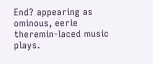End? appearing as ominous, eerie theremin-laced music plays.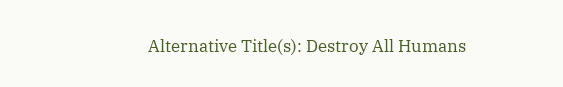Alternative Title(s): Destroy All Humans